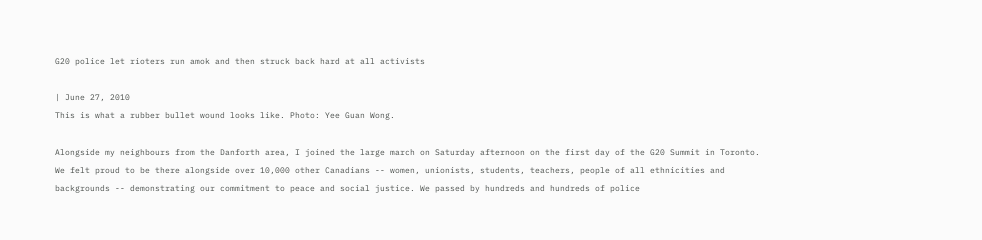G20 police let rioters run amok and then struck back hard at all activists

| June 27, 2010
This is what a rubber bullet wound looks like. Photo: Yee Guan Wong.

Alongside my neighbours from the Danforth area, I joined the large march on Saturday afternoon on the first day of the G20 Summit in Toronto. We felt proud to be there alongside over 10,000 other Canadians -- women, unionists, students, teachers, people of all ethnicities and backgrounds -- demonstrating our commitment to peace and social justice. We passed by hundreds and hundreds of police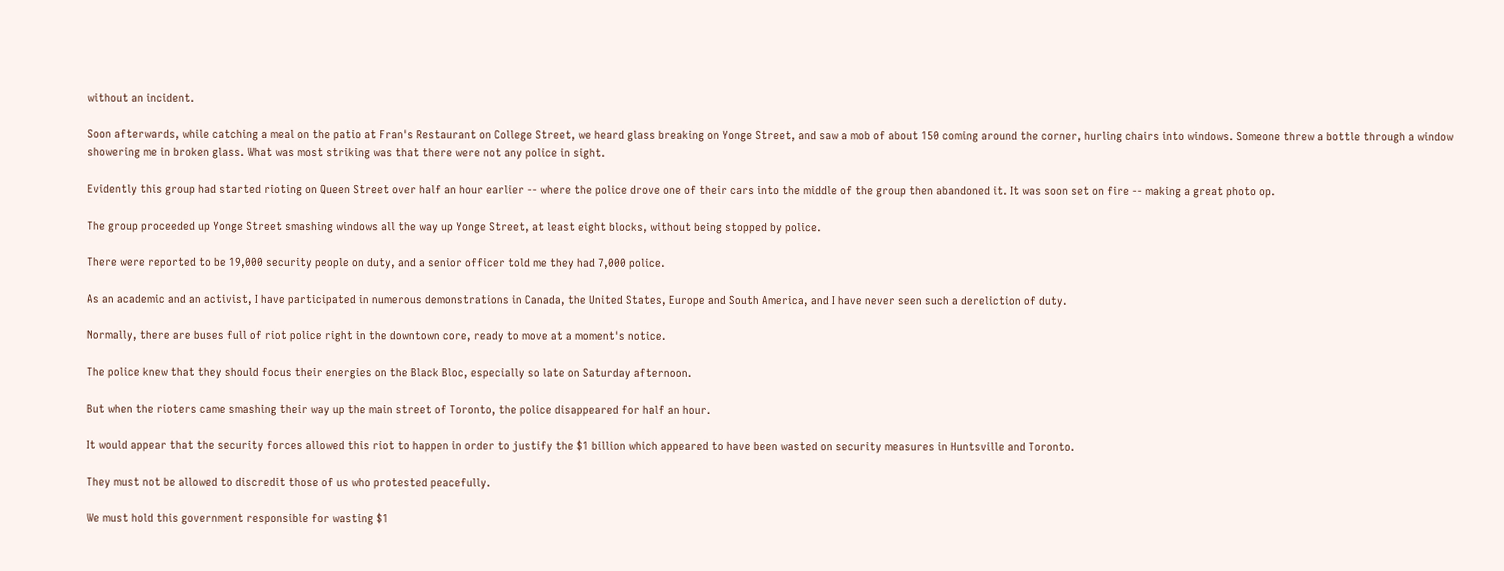without an incident.

Soon afterwards, while catching a meal on the patio at Fran's Restaurant on College Street, we heard glass breaking on Yonge Street, and saw a mob of about 150 coming around the corner, hurling chairs into windows. Someone threw a bottle through a window showering me in broken glass. What was most striking was that there were not any police in sight.

Evidently this group had started rioting on Queen Street over half an hour earlier -- where the police drove one of their cars into the middle of the group then abandoned it. It was soon set on fire -- making a great photo op.

The group proceeded up Yonge Street smashing windows all the way up Yonge Street, at least eight blocks, without being stopped by police.

There were reported to be 19,000 security people on duty, and a senior officer told me they had 7,000 police.

As an academic and an activist, I have participated in numerous demonstrations in Canada, the United States, Europe and South America, and I have never seen such a dereliction of duty.

Normally, there are buses full of riot police right in the downtown core, ready to move at a moment's notice.

The police knew that they should focus their energies on the Black Bloc, especially so late on Saturday afternoon.

But when the rioters came smashing their way up the main street of Toronto, the police disappeared for half an hour.

It would appear that the security forces allowed this riot to happen in order to justify the $1 billion which appeared to have been wasted on security measures in Huntsville and Toronto.

They must not be allowed to discredit those of us who protested peacefully.

We must hold this government responsible for wasting $1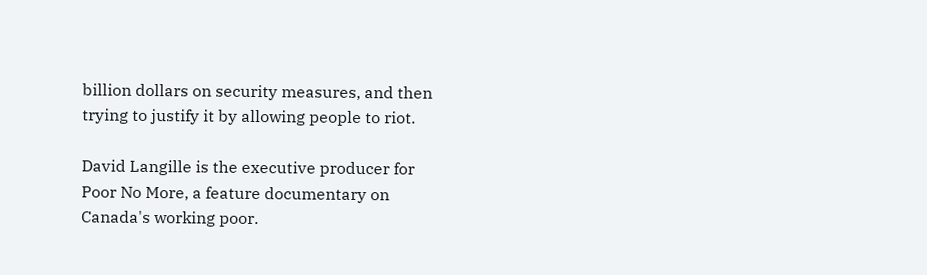billion dollars on security measures, and then trying to justify it by allowing people to riot.

David Langille is the executive producer for Poor No More, a feature documentary on Canada's working poor.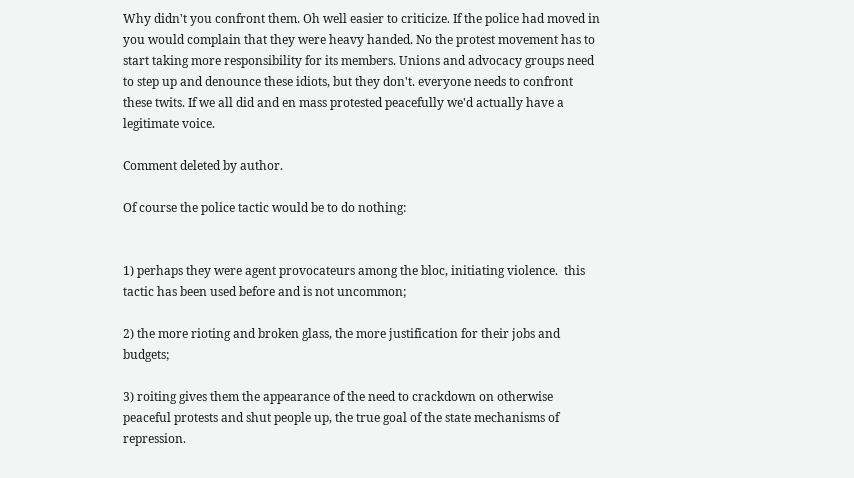Why didn't you confront them. Oh well easier to criticize. If the police had moved in you would complain that they were heavy handed. No the protest movement has to start taking more responsibility for its members. Unions and advocacy groups need to step up and denounce these idiots, but they don't. everyone needs to confront these twits. If we all did and en mass protested peacefully we'd actually have a legitimate voice.

Comment deleted by author.

Of course the police tactic would be to do nothing:


1) perhaps they were agent provocateurs among the bloc, initiating violence.  this tactic has been used before and is not uncommon;

2) the more rioting and broken glass, the more justification for their jobs and budgets;

3) roiting gives them the appearance of the need to crackdown on otherwise peaceful protests and shut people up, the true goal of the state mechanisms of repression.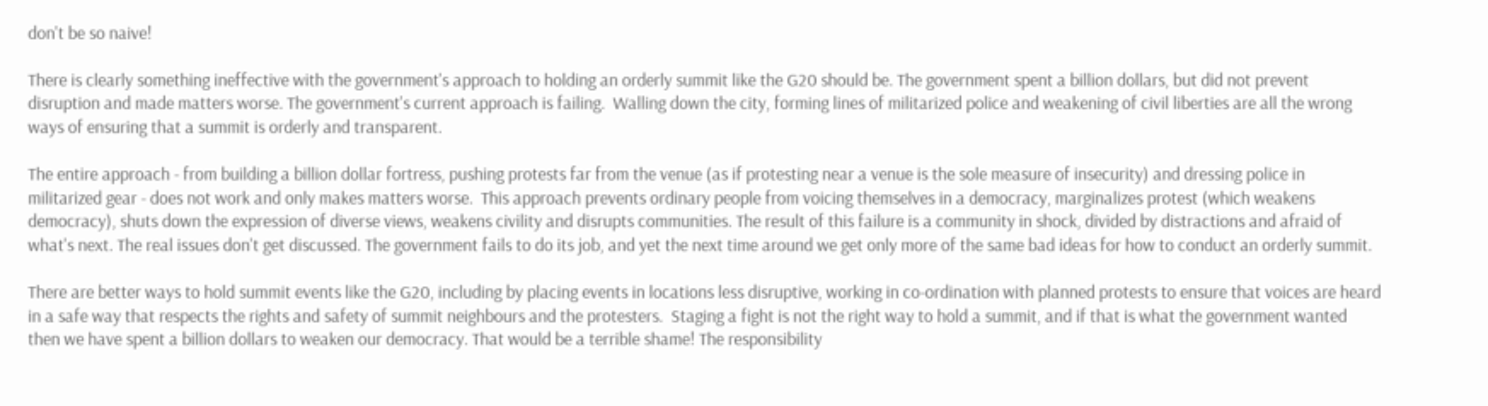don't be so naive!

There is clearly something ineffective with the government's approach to holding an orderly summit like the G20 should be. The government spent a billion dollars, but did not prevent disruption and made matters worse. The government's current approach is failing.  Walling down the city, forming lines of militarized police and weakening of civil liberties are all the wrong ways of ensuring that a summit is orderly and transparent.

The entire approach - from building a billion dollar fortress, pushing protests far from the venue (as if protesting near a venue is the sole measure of insecurity) and dressing police in militarized gear - does not work and only makes matters worse.  This approach prevents ordinary people from voicing themselves in a democracy, marginalizes protest (which weakens democracy), shuts down the expression of diverse views, weakens civility and disrupts communities. The result of this failure is a community in shock, divided by distractions and afraid of what's next. The real issues don't get discussed. The government fails to do its job, and yet the next time around we get only more of the same bad ideas for how to conduct an orderly summit.

There are better ways to hold summit events like the G20, including by placing events in locations less disruptive, working in co-ordination with planned protests to ensure that voices are heard in a safe way that respects the rights and safety of summit neighbours and the protesters.  Staging a fight is not the right way to hold a summit, and if that is what the government wanted then we have spent a billion dollars to weaken our democracy. That would be a terrible shame! The responsibility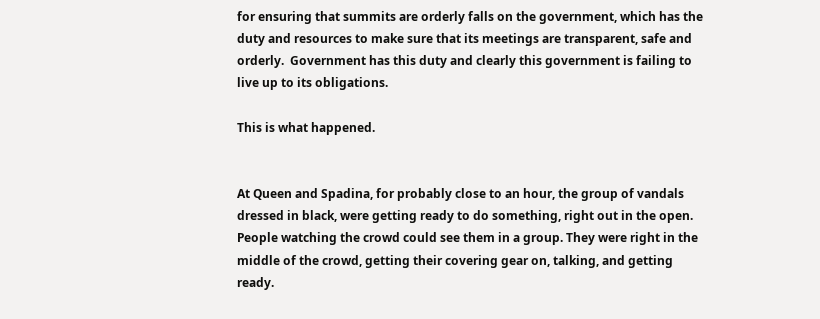for ensuring that summits are orderly falls on the government, which has the duty and resources to make sure that its meetings are transparent, safe and orderly.  Government has this duty and clearly this government is failing to live up to its obligations.

This is what happened.


At Queen and Spadina, for probably close to an hour, the group of vandals dressed in black, were getting ready to do something, right out in the open. People watching the crowd could see them in a group. They were right in the middle of the crowd, getting their covering gear on, talking, and getting ready.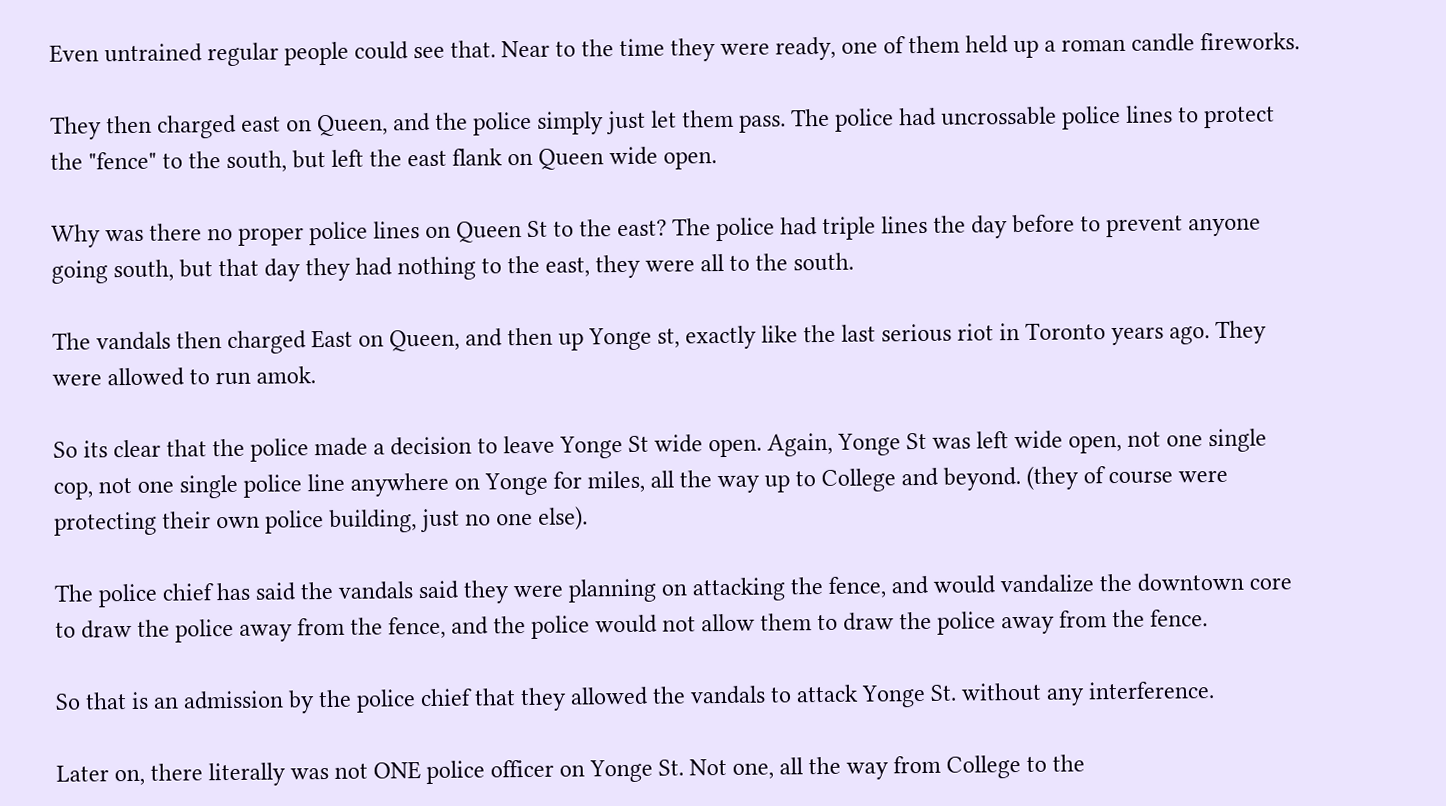Even untrained regular people could see that. Near to the time they were ready, one of them held up a roman candle fireworks.

They then charged east on Queen, and the police simply just let them pass. The police had uncrossable police lines to protect the "fence" to the south, but left the east flank on Queen wide open.

Why was there no proper police lines on Queen St to the east? The police had triple lines the day before to prevent anyone going south, but that day they had nothing to the east, they were all to the south.

The vandals then charged East on Queen, and then up Yonge st, exactly like the last serious riot in Toronto years ago. They were allowed to run amok.

So its clear that the police made a decision to leave Yonge St wide open. Again, Yonge St was left wide open, not one single cop, not one single police line anywhere on Yonge for miles, all the way up to College and beyond. (they of course were protecting their own police building, just no one else).

The police chief has said the vandals said they were planning on attacking the fence, and would vandalize the downtown core to draw the police away from the fence, and the police would not allow them to draw the police away from the fence.

So that is an admission by the police chief that they allowed the vandals to attack Yonge St. without any interference.

Later on, there literally was not ONE police officer on Yonge St. Not one, all the way from College to the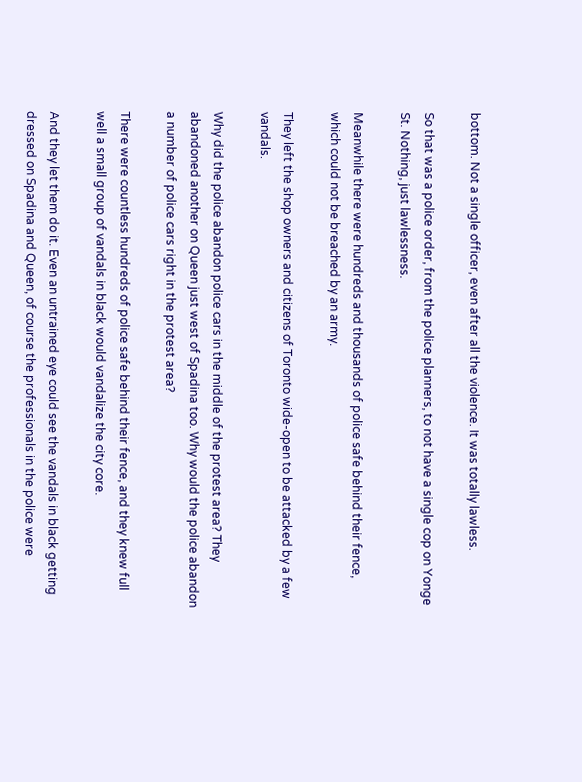bottom. Not a single officer, even after all the violence. It was totally lawless.

So that was a police order, from the police planners, to not have a single cop on Yonge St. Nothing, just lawlessness.

Meanwhile there were hundreds and thousands of police safe behind their fence, which could not be breached by an army.

They left the shop owners and citizens of Toronto wide-open to be attacked by a few vandals.

Why did the police abandon police cars in the middle of the protest area? They abandoned another on Queen just west of Spadina too. Why would the police abandon a number of police cars right in the protest area?

There were countless hundreds of police safe behind their fence, and they knew full well a small group of vandals in black would vandalize the city core.

And they let them do it. Even an untrained eye could see the vandals in black getting dressed on Spadina and Queen, of course the professionals in the police were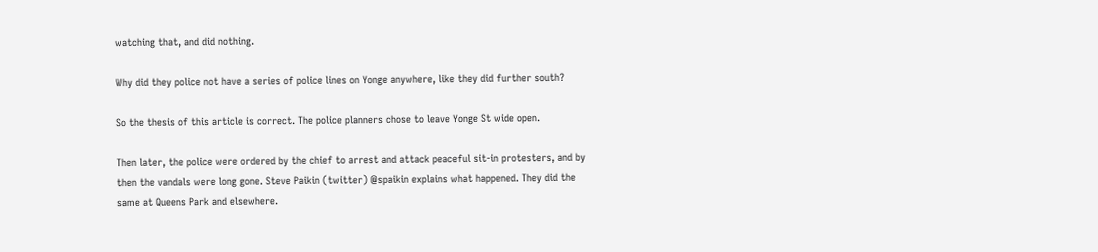watching that, and did nothing.

Why did they police not have a series of police lines on Yonge anywhere, like they did further south?

So the thesis of this article is correct. The police planners chose to leave Yonge St wide open.

Then later, the police were ordered by the chief to arrest and attack peaceful sit-in protesters, and by then the vandals were long gone. Steve Paikin (twitter) @spaikin explains what happened. They did the same at Queens Park and elsewhere.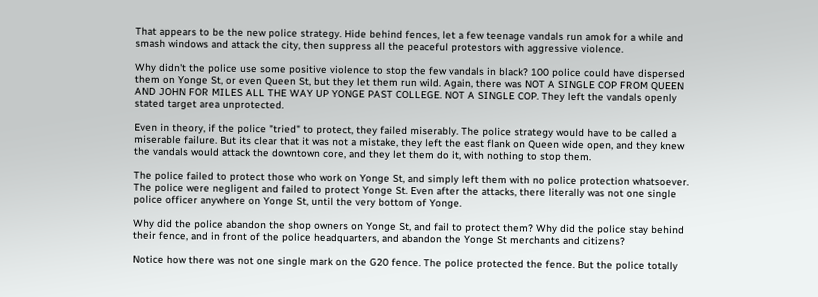That appears to be the new police strategy. Hide behind fences, let a few teenage vandals run amok for a while and smash windows and attack the city, then suppress all the peaceful protestors with aggressive violence.

Why didn't the police use some positive violence to stop the few vandals in black? 100 police could have dispersed them on Yonge St, or even Queen St, but they let them run wild. Again, there was NOT A SINGLE COP FROM QUEEN AND JOHN FOR MILES ALL THE WAY UP YONGE PAST COLLEGE. NOT A SINGLE COP. They left the vandals openly stated target area unprotected.

Even in theory, if the police "tried" to protect, they failed miserably. The police strategy would have to be called a miserable failure. But its clear that it was not a mistake, they left the east flank on Queen wide open, and they knew the vandals would attack the downtown core, and they let them do it, with nothing to stop them.

The police failed to protect those who work on Yonge St, and simply left them with no police protection whatsoever. The police were negligent and failed to protect Yonge St. Even after the attacks, there literally was not one single police officer anywhere on Yonge St, until the very bottom of Yonge.

Why did the police abandon the shop owners on Yonge St, and fail to protect them? Why did the police stay behind their fence, and in front of the police headquarters, and abandon the Yonge St merchants and citizens?

Notice how there was not one single mark on the G20 fence. The police protected the fence. But the police totally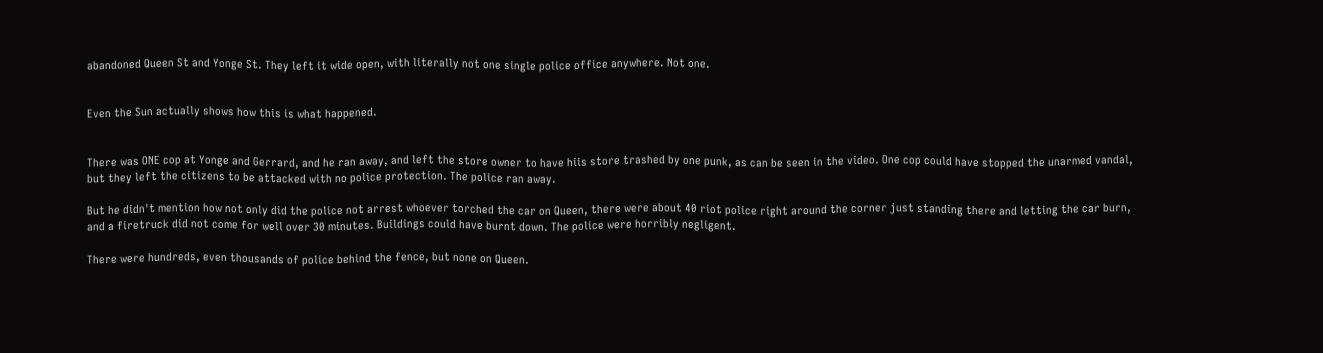abandoned Queen St and Yonge St. They left it wide open, with literally not one single police office anywhere. Not one.


Even the Sun actually shows how this is what happened.


There was ONE cop at Yonge and Gerrard, and he ran away, and left the store owner to have hiis store trashed by one punk, as can be seen in the video. One cop could have stopped the unarmed vandal, but they left the citizens to be attacked with no police protection. The police ran away.

But he didn't mention how not only did the police not arrest whoever torched the car on Queen, there were about 40 riot police right around the corner just standing there and letting the car burn, and a firetruck did not come for well over 30 minutes. Buildings could have burnt down. The police were horribly negligent.

There were hundreds, even thousands of police behind the fence, but none on Queen.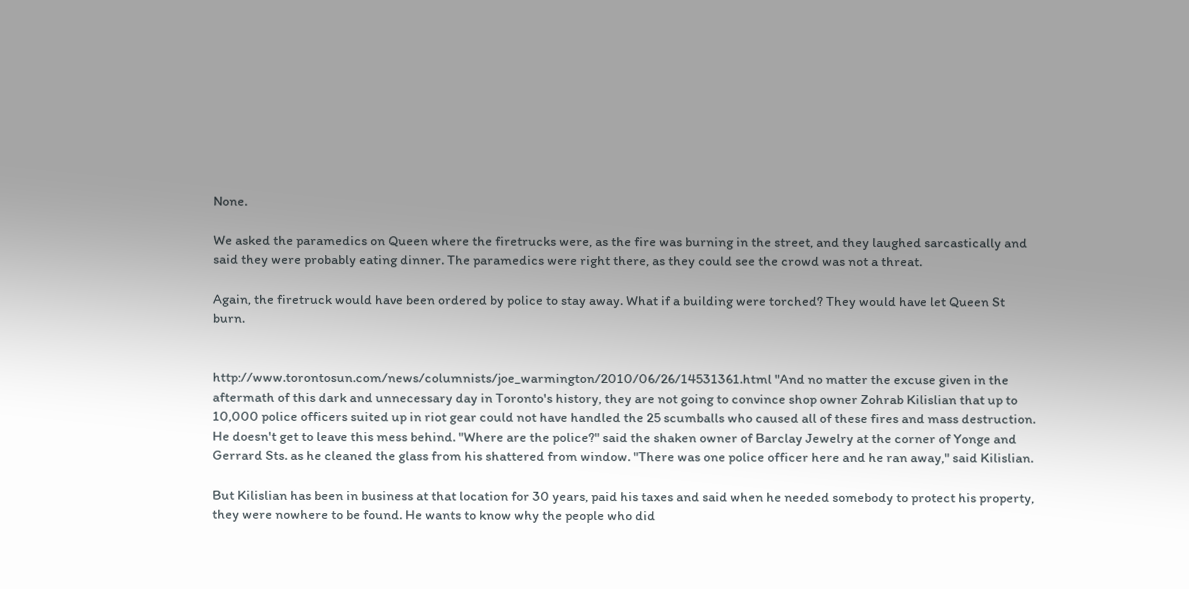None.

We asked the paramedics on Queen where the firetrucks were, as the fire was burning in the street, and they laughed sarcastically and said they were probably eating dinner. The paramedics were right there, as they could see the crowd was not a threat.

Again, the firetruck would have been ordered by police to stay away. What if a building were torched? They would have let Queen St burn.


http://www.torontosun.com/news/columnists/joe_warmington/2010/06/26/14531361.html "And no matter the excuse given in the aftermath of this dark and unnecessary day in Toronto's history, they are not going to convince shop owner Zohrab Kilislian that up to 10,000 police officers suited up in riot gear could not have handled the 25 scumballs who caused all of these fires and mass destruction. He doesn't get to leave this mess behind. "Where are the police?" said the shaken owner of Barclay Jewelry at the corner of Yonge and Gerrard Sts. as he cleaned the glass from his shattered from window. "There was one police officer here and he ran away," said Kilislian.

But Kilislian has been in business at that location for 30 years, paid his taxes and said when he needed somebody to protect his property, they were nowhere to be found. He wants to know why the people who did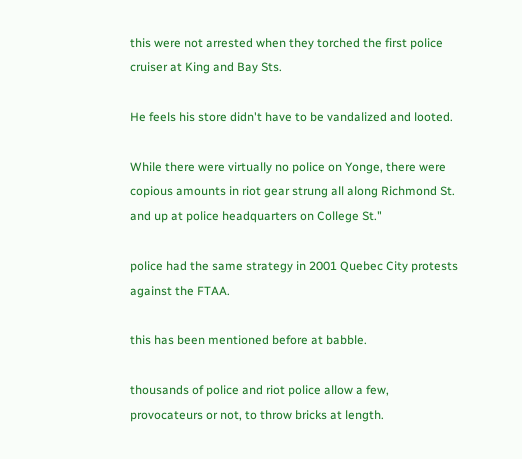this were not arrested when they torched the first police cruiser at King and Bay Sts.

He feels his store didn't have to be vandalized and looted.

While there were virtually no police on Yonge, there were copious amounts in riot gear strung all along Richmond St. and up at police headquarters on College St."

police had the same strategy in 2001 Quebec City protests against the FTAA.

this has been mentioned before at babble.

thousands of police and riot police allow a few, provocateurs or not, to throw bricks at length.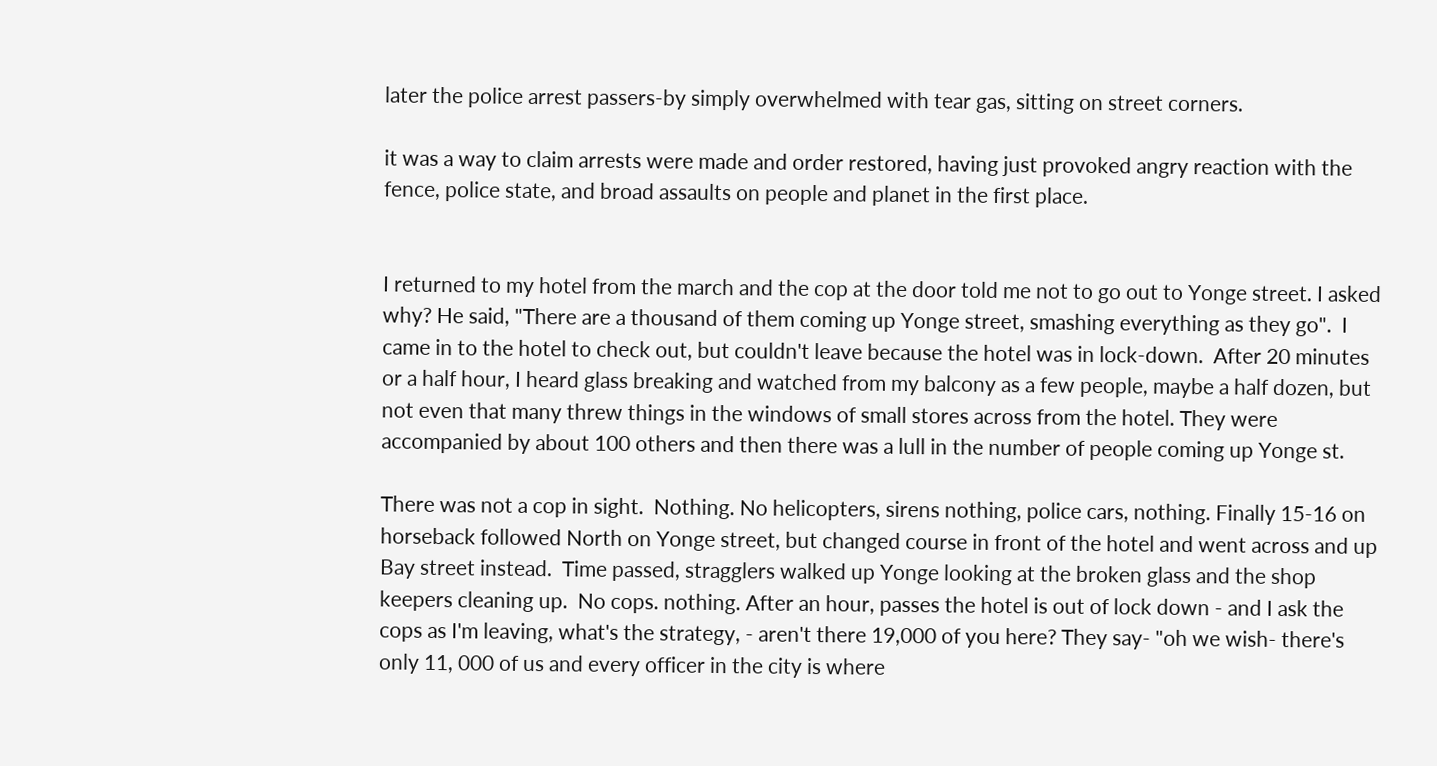later the police arrest passers-by simply overwhelmed with tear gas, sitting on street corners.

it was a way to claim arrests were made and order restored, having just provoked angry reaction with the fence, police state, and broad assaults on people and planet in the first place.


I returned to my hotel from the march and the cop at the door told me not to go out to Yonge street. I asked why? He said, "There are a thousand of them coming up Yonge street, smashing everything as they go".  I came in to the hotel to check out, but couldn't leave because the hotel was in lock-down.  After 20 minutes or a half hour, I heard glass breaking and watched from my balcony as a few people, maybe a half dozen, but not even that many threw things in the windows of small stores across from the hotel. They were accompanied by about 100 others and then there was a lull in the number of people coming up Yonge st.

There was not a cop in sight.  Nothing. No helicopters, sirens nothing, police cars, nothing. Finally 15-16 on horseback followed North on Yonge street, but changed course in front of the hotel and went across and up Bay street instead.  Time passed, stragglers walked up Yonge looking at the broken glass and the shop keepers cleaning up.  No cops. nothing. After an hour, passes the hotel is out of lock down - and I ask the cops as I'm leaving, what's the strategy, - aren't there 19,000 of you here? They say- "oh we wish- there's only 11, 000 of us and every officer in the city is where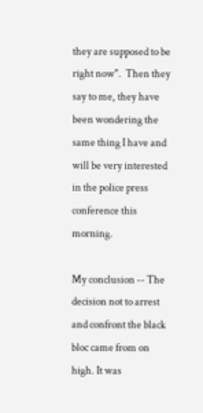they are supposed to be right now".  Then they say to me, they have been wondering the same thing I have and will be very interested in the police press conference this morning.

My conclusion -- The decision not to arrest and confront the black bloc came from on high. It was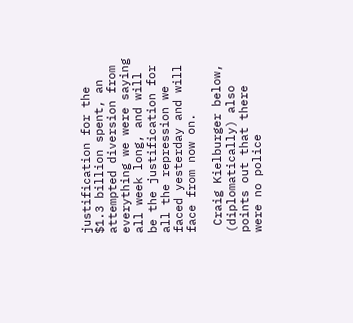justification for the $1.3 billion spent, an attempted diversion from everything we were saying all week long, and will be the justification for all the repression we faced yesterday and will face from now on.

 Craig Kielburger below, (diplomatically) also points out that there were no police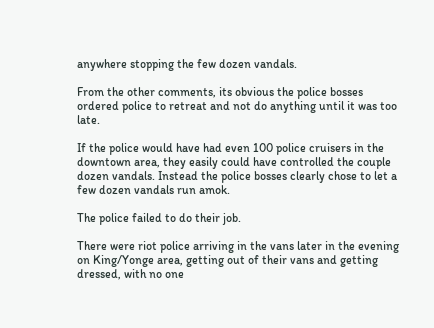anywhere stopping the few dozen vandals.

From the other comments, its obvious the police bosses ordered police to retreat and not do anything until it was too late.

If the police would have had even 100 police cruisers in the downtown area, they easily could have controlled the couple dozen vandals. Instead the police bosses clearly chose to let a few dozen vandals run amok.

The police failed to do their job.

There were riot police arriving in the vans later in the evening on King/Yonge area, getting out of their vans and getting dressed, with no one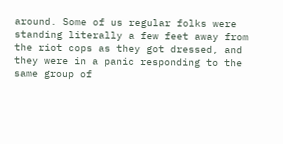around. Some of us regular folks were standing literally a few feet away from the riot cops as they got dressed, and they were in a panic responding to the same group of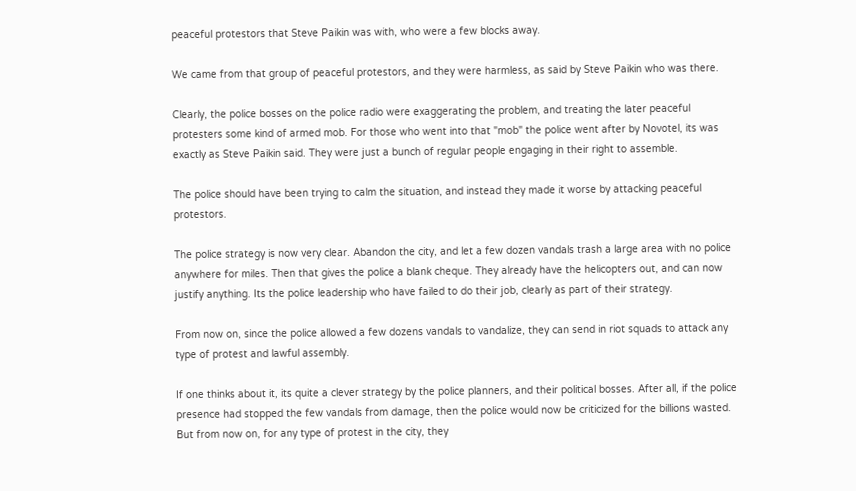peaceful protestors that Steve Paikin was with, who were a few blocks away.

We came from that group of peaceful protestors, and they were harmless, as said by Steve Paikin who was there.

Clearly, the police bosses on the police radio were exaggerating the problem, and treating the later peaceful protesters some kind of armed mob. For those who went into that "mob" the police went after by Novotel, its was exactly as Steve Paikin said. They were just a bunch of regular people engaging in their right to assemble.

The police should have been trying to calm the situation, and instead they made it worse by attacking peaceful protestors.

The police strategy is now very clear. Abandon the city, and let a few dozen vandals trash a large area with no police anywhere for miles. Then that gives the police a blank cheque. They already have the helicopters out, and can now justify anything. Its the police leadership who have failed to do their job, clearly as part of their strategy.

From now on, since the police allowed a few dozens vandals to vandalize, they can send in riot squads to attack any type of protest and lawful assembly.

If one thinks about it, its quite a clever strategy by the police planners, and their political bosses. After all, if the police presence had stopped the few vandals from damage, then the police would now be criticized for the billions wasted. But from now on, for any type of protest in the city, they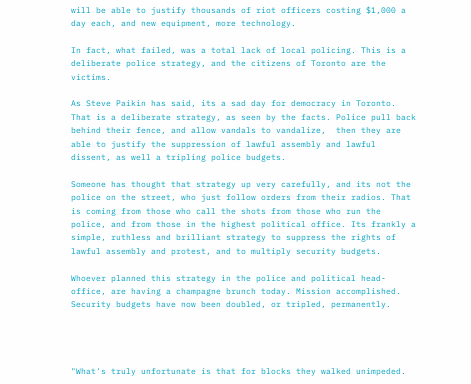will be able to justify thousands of riot officers costing $1,000 a day each, and new equipment, more technology.

In fact, what failed, was a total lack of local policing. This is a deliberate police strategy, and the citizens of Toronto are the victims.

As Steve Paikin has said, its a sad day for democracy in Toronto. That is a deliberate strategy, as seen by the facts. Police pull back behind their fence, and allow vandals to vandalize,  then they are able to justify the suppression of lawful assembly and lawful dissent, as well a tripling police budgets.

Someone has thought that strategy up very carefully, and its not the police on the street, who just follow orders from their radios. That is coming from those who call the shots from those who run the police, and from those in the highest political office. Its frankly a simple, ruthless and brilliant strategy to suppress the rights of lawful assembly and protest, and to multiply security budgets.

Whoever planned this strategy in the police and political head-office, are having a champagne brunch today. Mission accomplished. Security budgets have now been doubled, or tripled, permanently.




"What's truly unfortunate is that for blocks they walked unimpeded.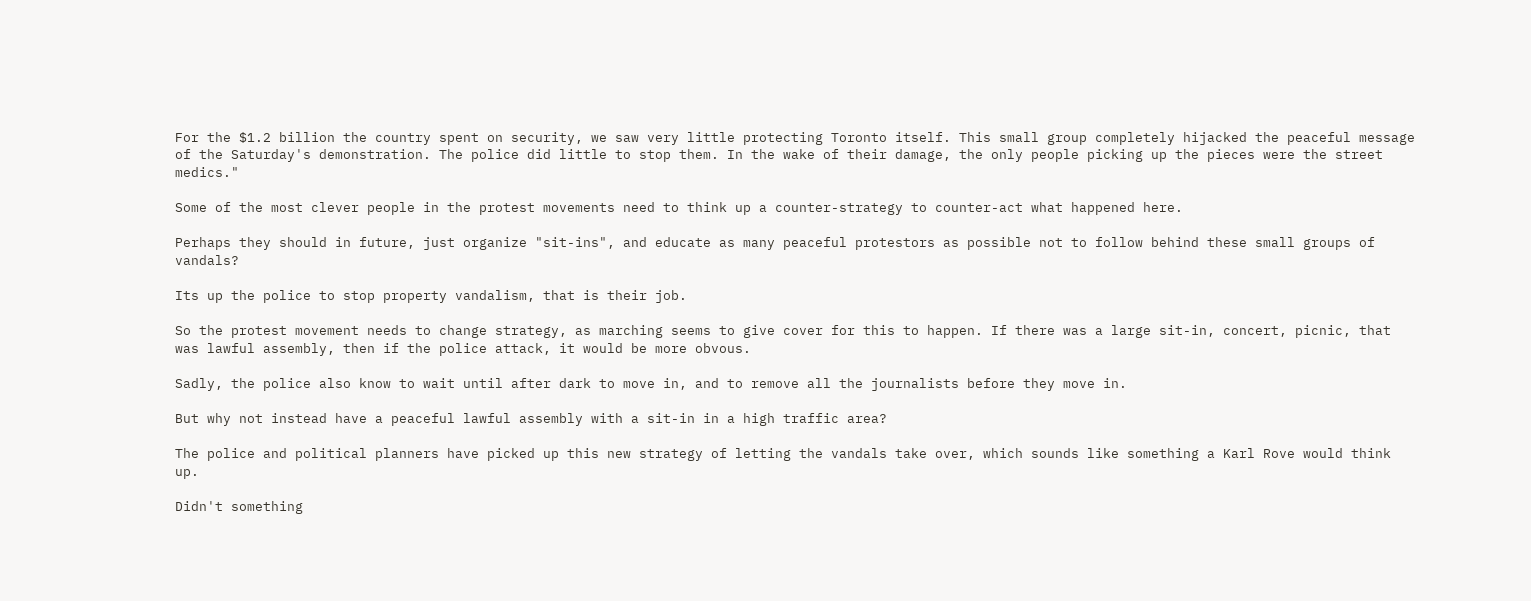For the $1.2 billion the country spent on security, we saw very little protecting Toronto itself. This small group completely hijacked the peaceful message of the Saturday's demonstration. The police did little to stop them. In the wake of their damage, the only people picking up the pieces were the street medics."

Some of the most clever people in the protest movements need to think up a counter-strategy to counter-act what happened here.

Perhaps they should in future, just organize "sit-ins", and educate as many peaceful protestors as possible not to follow behind these small groups of vandals?

Its up the police to stop property vandalism, that is their job.

So the protest movement needs to change strategy, as marching seems to give cover for this to happen. If there was a large sit-in, concert, picnic, that was lawful assembly, then if the police attack, it would be more obvous.

Sadly, the police also know to wait until after dark to move in, and to remove all the journalists before they move in.

But why not instead have a peaceful lawful assembly with a sit-in in a high traffic area?

The police and political planners have picked up this new strategy of letting the vandals take over, which sounds like something a Karl Rove would think up.

Didn't something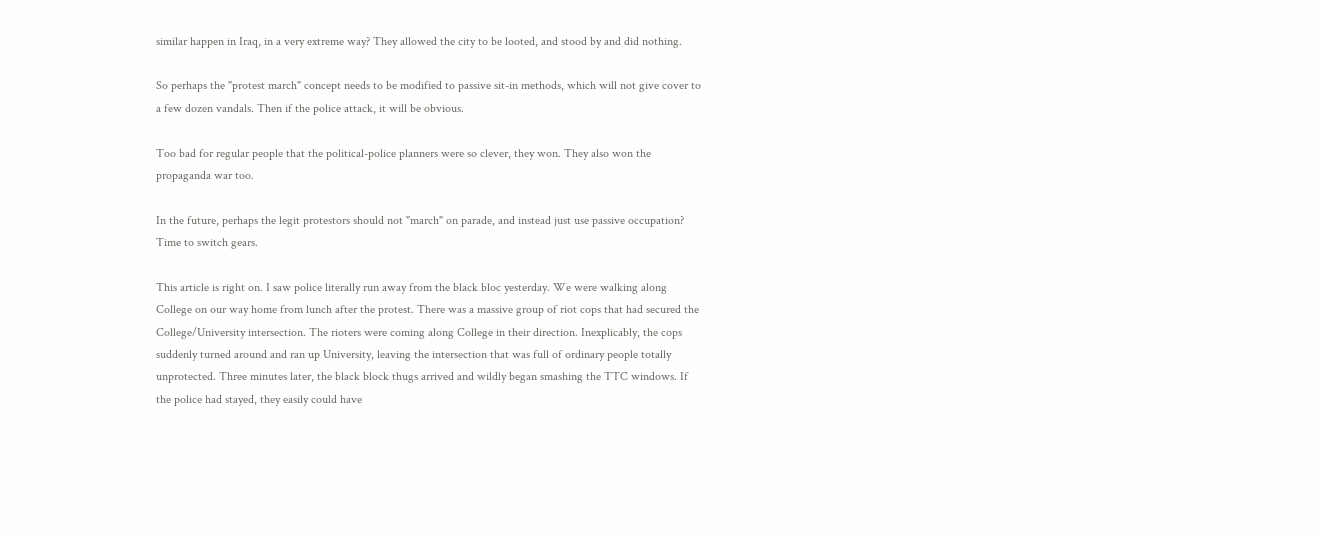similar happen in Iraq, in a very extreme way? They allowed the city to be looted, and stood by and did nothing.

So perhaps the "protest march" concept needs to be modified to passive sit-in methods, which will not give cover to a few dozen vandals. Then if the police attack, it will be obvious.

Too bad for regular people that the political-police planners were so clever, they won. They also won the propaganda war too.

In the future, perhaps the legit protestors should not "march" on parade, and instead just use passive occupation? Time to switch gears.

This article is right on. I saw police literally run away from the black bloc yesterday. We were walking along College on our way home from lunch after the protest. There was a massive group of riot cops that had secured the College/University intersection. The rioters were coming along College in their direction. Inexplicably, the cops suddenly turned around and ran up University, leaving the intersection that was full of ordinary people totally unprotected. Three minutes later, the black block thugs arrived and wildly began smashing the TTC windows. If the police had stayed, they easily could have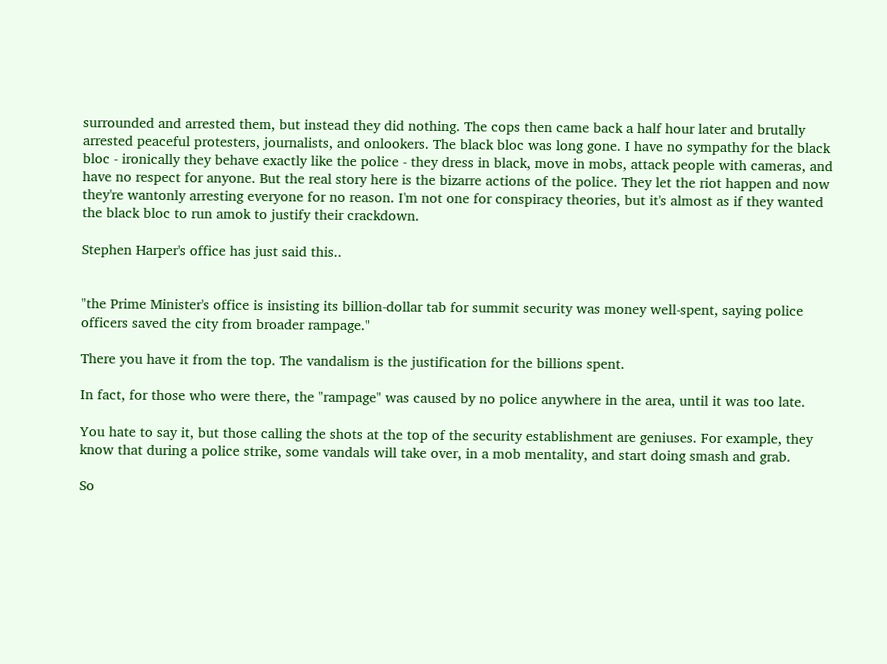surrounded and arrested them, but instead they did nothing. The cops then came back a half hour later and brutally arrested peaceful protesters, journalists, and onlookers. The black bloc was long gone. I have no sympathy for the black bloc - ironically they behave exactly like the police - they dress in black, move in mobs, attack people with cameras, and have no respect for anyone. But the real story here is the bizarre actions of the police. They let the riot happen and now they're wantonly arresting everyone for no reason. I'm not one for conspiracy theories, but it's almost as if they wanted the black bloc to run amok to justify their crackdown.

Stephen Harper's office has just said this..


"the Prime Minister's office is insisting its billion-dollar tab for summit security was money well-spent, saying police officers saved the city from broader rampage."

There you have it from the top. The vandalism is the justification for the billions spent.

In fact, for those who were there, the "rampage" was caused by no police anywhere in the area, until it was too late.

You hate to say it, but those calling the shots at the top of the security establishment are geniuses. For example, they know that during a police strike, some vandals will take over, in a mob mentality, and start doing smash and grab.

So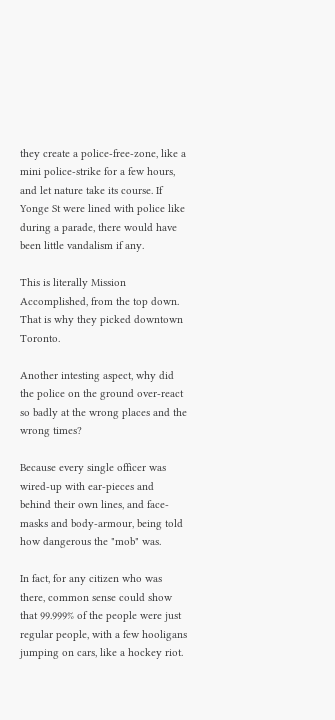they create a police-free-zone, like a mini police-strike for a few hours, and let nature take its course. If Yonge St were lined with police like during a parade, there would have been little vandalism if any.

This is literally Mission Accomplished, from the top down. That is why they picked downtown Toronto.

Another intesting aspect, why did the police on the ground over-react so badly at the wrong places and the wrong times?

Because every single officer was wired-up with ear-pieces and behind their own lines, and face-masks and body-armour, being told how dangerous the "mob" was.

In fact, for any citizen who was there, common sense could show that 99.999% of the people were just regular people, with a few hooligans jumping on cars, like a hockey riot.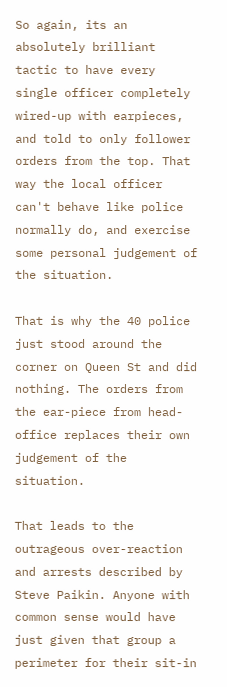So again, its an absolutely brilliant tactic to have every single officer completely wired-up with earpieces, and told to only follower orders from the top. That way the local officer can't behave like police normally do, and exercise some personal judgement of the situation.

That is why the 40 police just stood around the corner on Queen St and did nothing. The orders from the ear-piece from head-office replaces their own judgement of the situation.

That leads to the outrageous over-reaction and arrests described by Steve Paikin. Anyone with common sense would have just given that group a perimeter for their sit-in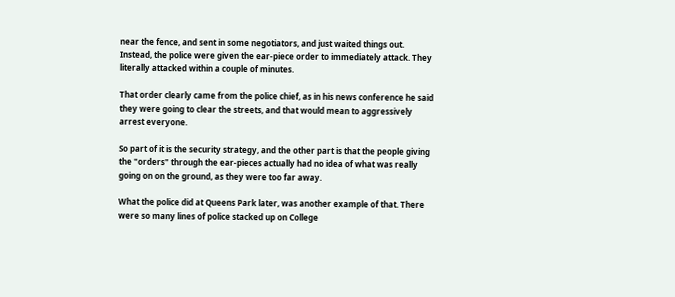near the fence, and sent in some negotiators, and just waited things out. Instead, the police were given the ear-piece order to immediately attack. They literally attacked within a couple of minutes.

That order clearly came from the police chief, as in his news conference he said they were going to clear the streets, and that would mean to aggressively arrest everyone.

So part of it is the security strategy, and the other part is that the people giving the "orders" through the ear-pieces actually had no idea of what was really going on on the ground, as they were too far away.

What the police did at Queens Park later, was another example of that. There were so many lines of police stacked up on College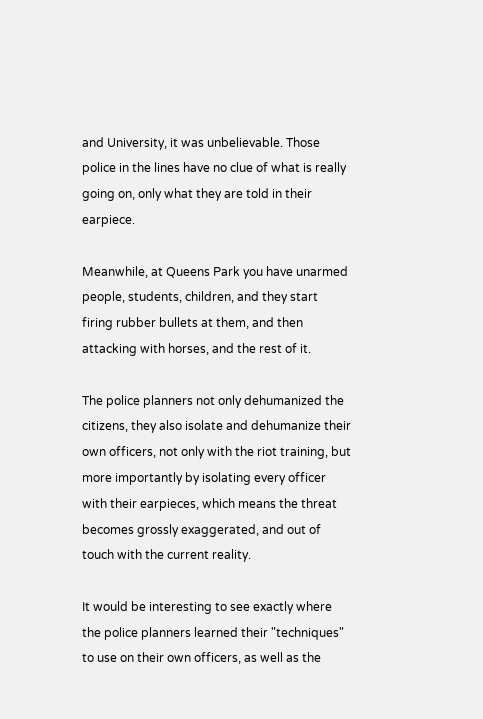and University, it was unbelievable. Those police in the lines have no clue of what is really going on, only what they are told in their earpiece.

Meanwhile, at Queens Park you have unarmed people, students, children, and they start firing rubber bullets at them, and then attacking with horses, and the rest of it.

The police planners not only dehumanized the citizens, they also isolate and dehumanize their own officers, not only with the riot training, but more importantly by isolating every officer with their earpieces, which means the threat becomes grossly exaggerated, and out of touch with the current reality.

It would be interesting to see exactly where the police planners learned their "techniques" to use on their own officers, as well as the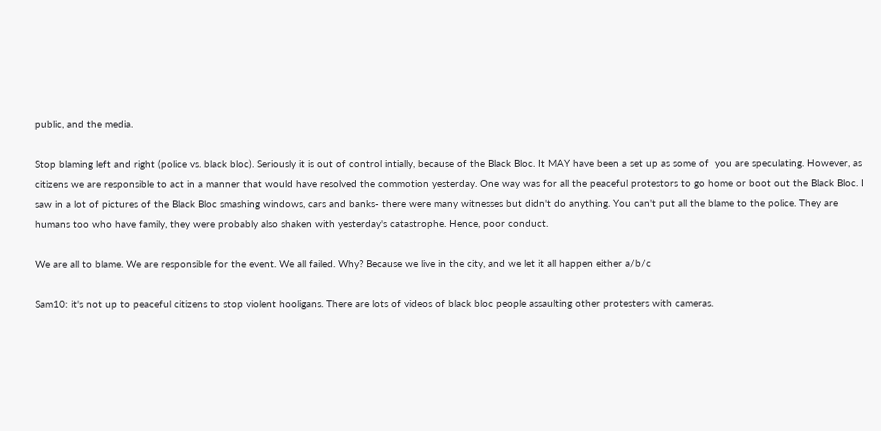public, and the media.

Stop blaming left and right (police vs. black bloc). Seriously it is out of control intially, because of the Black Bloc. It MAY have been a set up as some of  you are speculating. However, as citizens we are responsible to act in a manner that would have resolved the commotion yesterday. One way was for all the peaceful protestors to go home or boot out the Black Bloc. I saw in a lot of pictures of the Black Bloc smashing windows, cars and banks- there were many witnesses but didn't do anything. You can't put all the blame to the police. They are humans too who have family, they were probably also shaken with yesterday's catastrophe. Hence, poor conduct.

We are all to blame. We are responsible for the event. We all failed. Why? Because we live in the city, and we let it all happen either a/b/c

Sam10: it's not up to peaceful citizens to stop violent hooligans. There are lots of videos of black bloc people assaulting other protesters with cameras.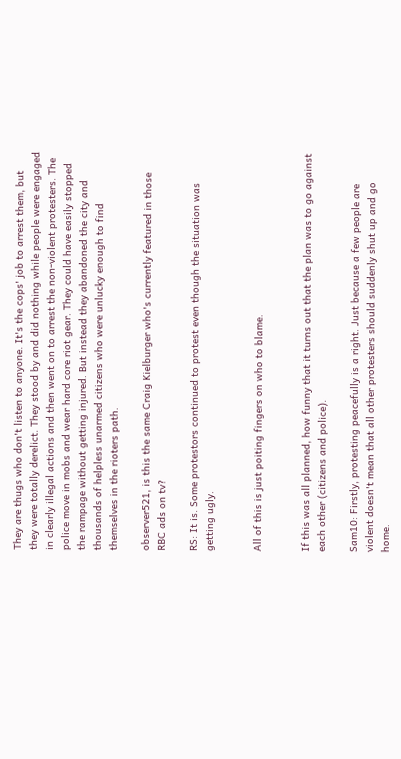They are thugs who don't listen to anyone. It's the cops' job to arrest them, but they were totally derelict. They stood by and did nothing while people were engaged in clearly illegal actions and then went on to arrest the non-violent protesters. The police move in mobs and wear hard core riot gear. They could have easily stopped the rampage without getting injured. But instead they abandoned the city and thousands of helpless unarmed citizens who were unlucky enough to find themselves in the rioters path.

observer521, is this the same Craig Kielburger who's currently featured in those RBC ads on tv?

RS: It is. Some protestors continued to protest even though the situation was getting ugly.


All of this is just poiting fingers on who to blame.


If this was all planned, how funny that it turns out that the plan was to go against each other (citizens and police).

Sam10: Firstly, protesting peacefully is a right. Just because a few people are violent doesn't mean that all other protesters should suddenly shut up and go home.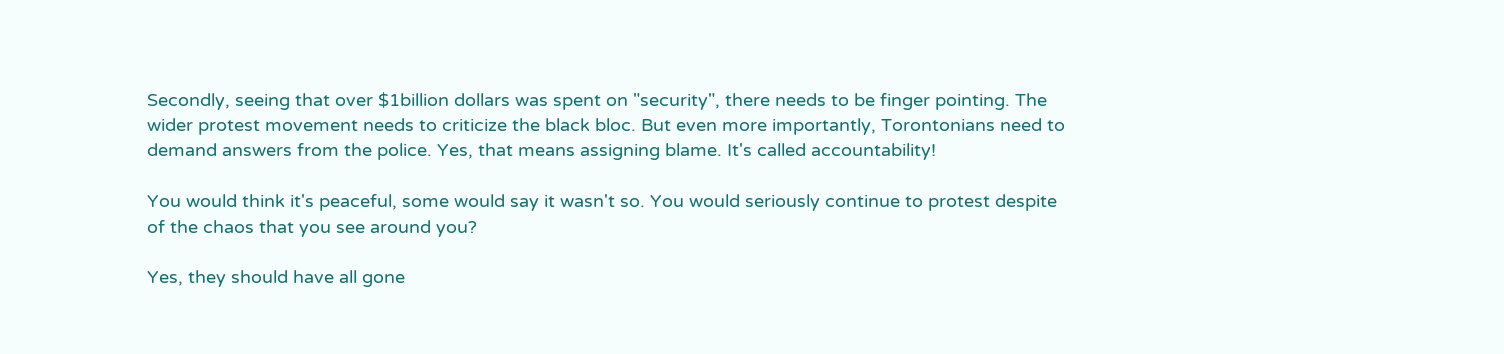Secondly, seeing that over $1billion dollars was spent on "security", there needs to be finger pointing. The wider protest movement needs to criticize the black bloc. But even more importantly, Torontonians need to demand answers from the police. Yes, that means assigning blame. It's called accountability!

You would think it's peaceful, some would say it wasn't so. You would seriously continue to protest despite of the chaos that you see around you?

Yes, they should have all gone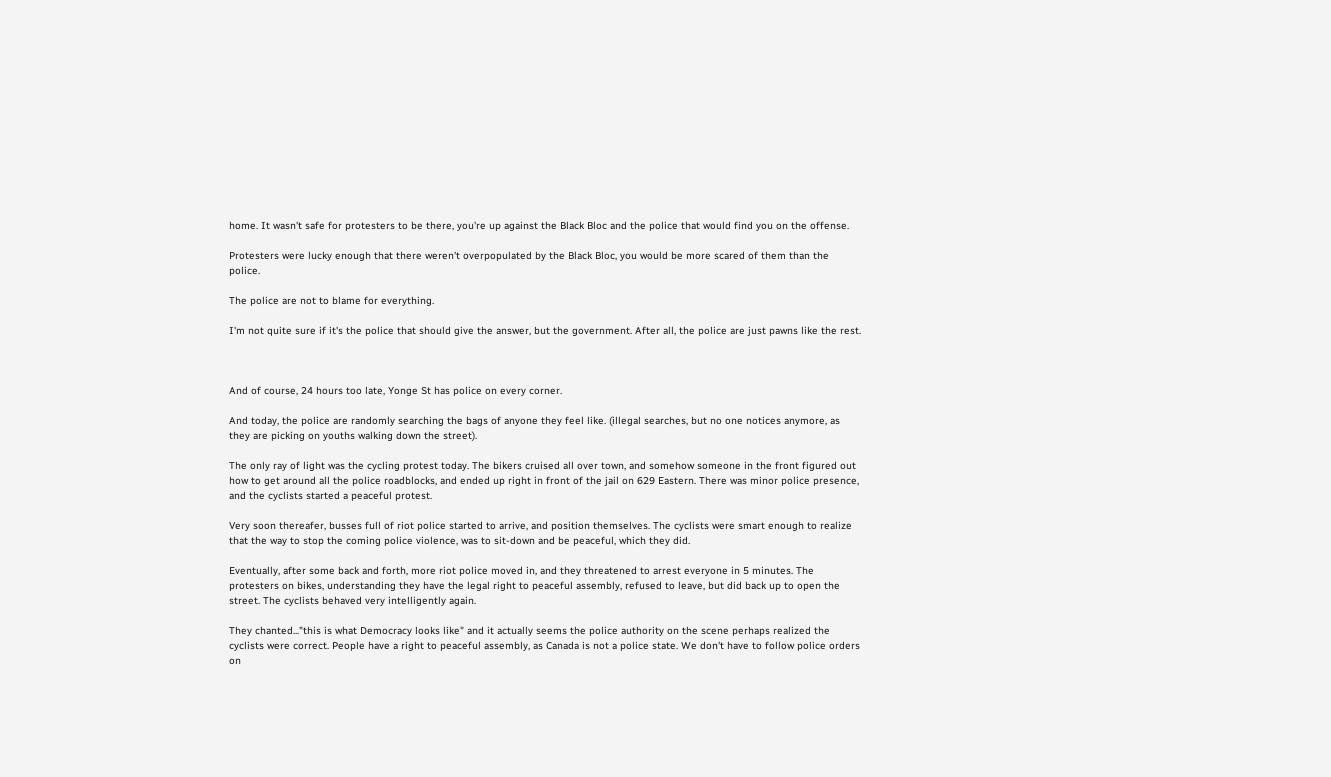home. It wasn't safe for protesters to be there, you're up against the Black Bloc and the police that would find you on the offense.

Protesters were lucky enough that there weren't overpopulated by the Black Bloc, you would be more scared of them than the police.

The police are not to blame for everything.

I'm not quite sure if it's the police that should give the answer, but the government. After all, the police are just pawns like the rest.



And of course, 24 hours too late, Yonge St has police on every corner.

And today, the police are randomly searching the bags of anyone they feel like. (illegal searches, but no one notices anymore, as they are picking on youths walking down the street).

The only ray of light was the cycling protest today. The bikers cruised all over town, and somehow someone in the front figured out how to get around all the police roadblocks, and ended up right in front of the jail on 629 Eastern. There was minor police presence, and the cyclists started a peaceful protest.

Very soon thereafer, busses full of riot police started to arrive, and position themselves. The cyclists were smart enough to realize that the way to stop the coming police violence, was to sit-down and be peaceful, which they did.

Eventually, after some back and forth, more riot police moved in, and they threatened to arrest everyone in 5 minutes. The protesters on bikes, understanding they have the legal right to peaceful assembly, refused to leave, but did back up to open the street. The cyclists behaved very intelligently again.

They chanted..."this is what Democracy looks like" and it actually seems the police authority on the scene perhaps realized the cyclists were correct. People have a right to peaceful assembly, as Canada is not a police state. We don't have to follow police orders on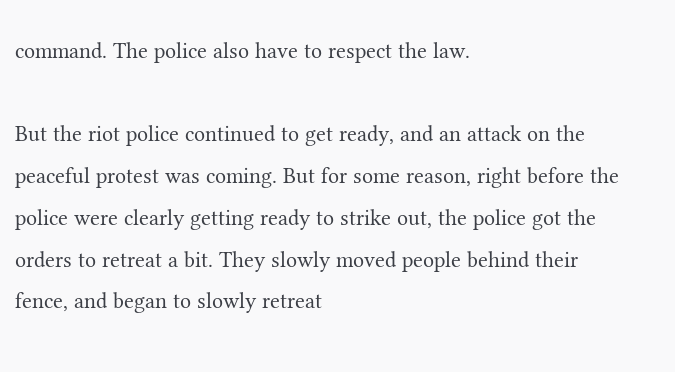command. The police also have to respect the law.

But the riot police continued to get ready, and an attack on the peaceful protest was coming. But for some reason, right before the police were clearly getting ready to strike out, the police got the orders to retreat a bit. They slowly moved people behind their fence, and began to slowly retreat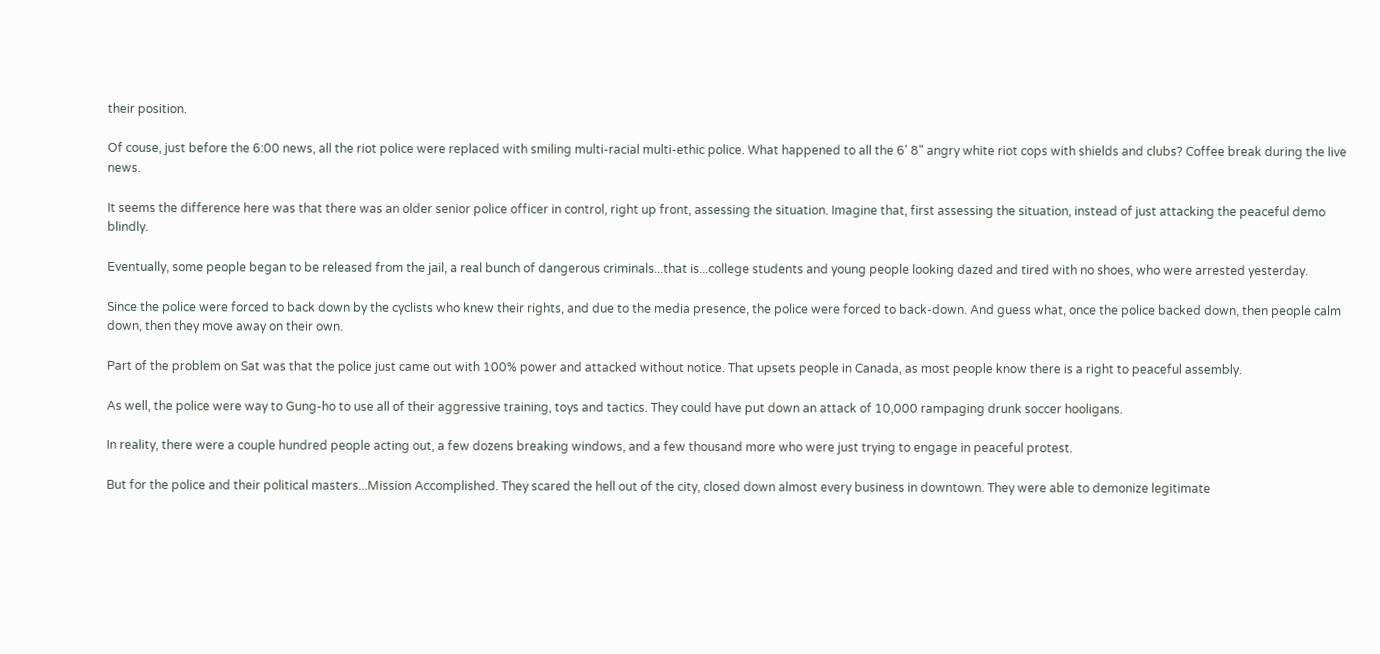their position.

Of couse, just before the 6:00 news, all the riot police were replaced with smiling multi-racial multi-ethic police. What happened to all the 6' 8" angry white riot cops with shields and clubs? Coffee break during the live news.

It seems the difference here was that there was an older senior police officer in control, right up front, assessing the situation. Imagine that, first assessing the situation, instead of just attacking the peaceful demo blindly.

Eventually, some people began to be released from the jail, a real bunch of dangerous criminals...that is...college students and young people looking dazed and tired with no shoes, who were arrested yesterday.

Since the police were forced to back down by the cyclists who knew their rights, and due to the media presence, the police were forced to back-down. And guess what, once the police backed down, then people calm down, then they move away on their own.

Part of the problem on Sat was that the police just came out with 100% power and attacked without notice. That upsets people in Canada, as most people know there is a right to peaceful assembly.

As well, the police were way to Gung-ho to use all of their aggressive training, toys and tactics. They could have put down an attack of 10,000 rampaging drunk soccer hooligans.

In reality, there were a couple hundred people acting out, a few dozens breaking windows, and a few thousand more who were just trying to engage in peaceful protest.

But for the police and their political masters...Mission Accomplished. They scared the hell out of the city, closed down almost every business in downtown. They were able to demonize legitimate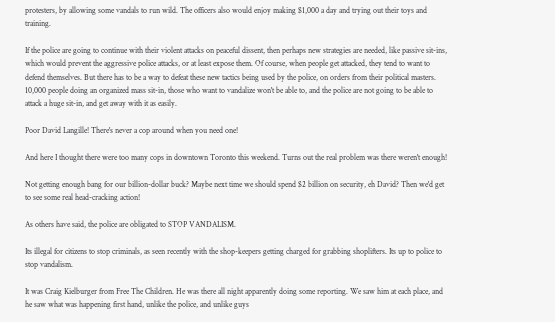protesters, by allowing some vandals to run wild. The officers also would enjoy making $1,000 a day and trying out their toys and training.

If the police are going to continue with their violent attacks on peaceful dissent, then perhaps new strategies are needed, like passive sit-ins, which would prevent the aggressive police attacks, or at least expose them. Of course, when people get attacked, they tend to want to defend themselves. But there has to be a way to defeat these new tactics being used by the police, on orders from their political masters. 10,000 people doing an organized mass sit-in, those who want to vandalize won't be able to, and the police are not going to be able to attack a huge sit-in, and get away with it as easily.

Poor David Langille! There's never a cop around when you need one!

And here I thought there were too many cops in downtown Toronto this weekend. Turns out the real problem was there weren't enough!

Not getting enough bang for our billion-dollar buck? Maybe next time we should spend $2 billion on security, eh David? Then we'd get to see some real head-cracking action!

As others have said, the police are obligated to STOP VANDALISM.

Its illegal for citizens to stop criminals, as seen recently with the shop-keepers getting charged for grabbing shoplifters. Its up to police to stop vandalism.

It was Craig Kielburger from Free The Children. He was there all night apparently doing some reporting. We saw him at each place, and he saw what was happening first hand, unlike the police, and unlike guys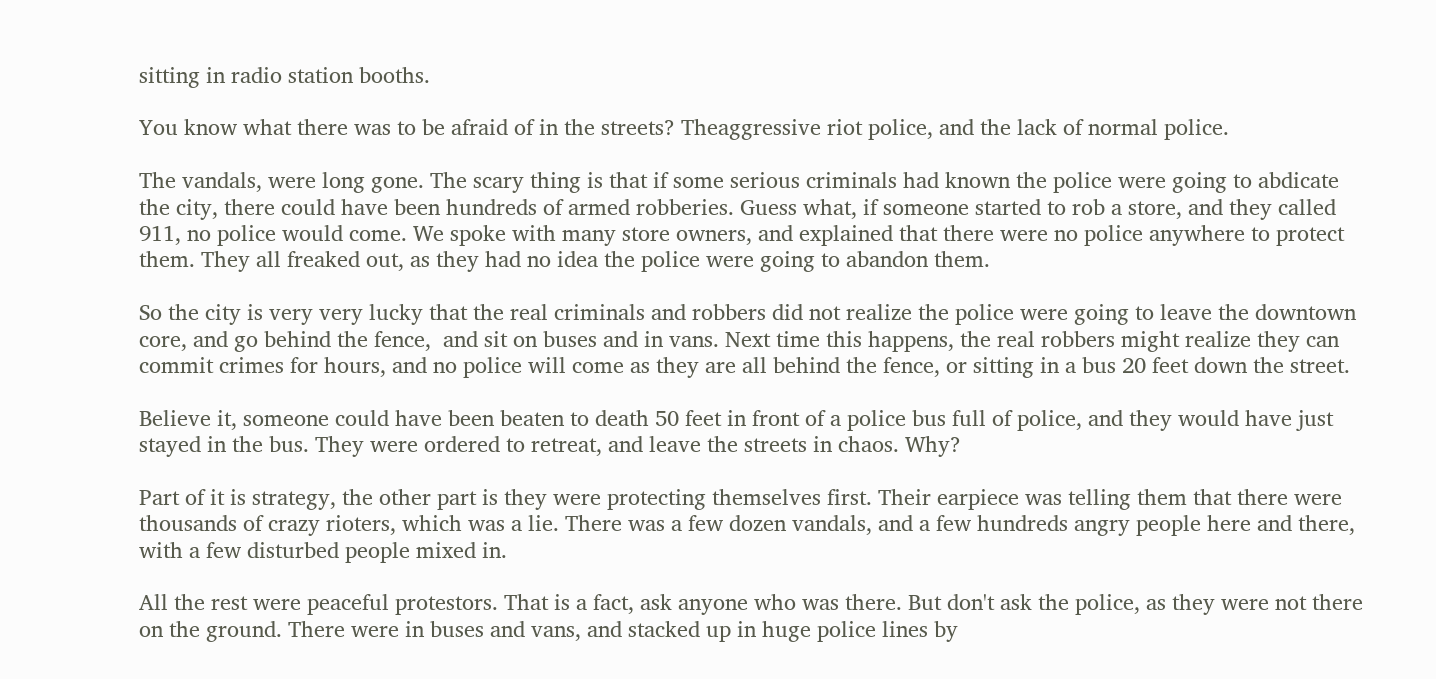sitting in radio station booths.

You know what there was to be afraid of in the streets? Theaggressive riot police, and the lack of normal police.

The vandals, were long gone. The scary thing is that if some serious criminals had known the police were going to abdicate the city, there could have been hundreds of armed robberies. Guess what, if someone started to rob a store, and they called 911, no police would come. We spoke with many store owners, and explained that there were no police anywhere to protect them. They all freaked out, as they had no idea the police were going to abandon them.

So the city is very very lucky that the real criminals and robbers did not realize the police were going to leave the downtown core, and go behind the fence,  and sit on buses and in vans. Next time this happens, the real robbers might realize they can commit crimes for hours, and no police will come as they are all behind the fence, or sitting in a bus 20 feet down the street.

Believe it, someone could have been beaten to death 50 feet in front of a police bus full of police, and they would have just stayed in the bus. They were ordered to retreat, and leave the streets in chaos. Why?

Part of it is strategy, the other part is they were protecting themselves first. Their earpiece was telling them that there were thousands of crazy rioters, which was a lie. There was a few dozen vandals, and a few hundreds angry people here and there, with a few disturbed people mixed in.

All the rest were peaceful protestors. That is a fact, ask anyone who was there. But don't ask the police, as they were not there on the ground. There were in buses and vans, and stacked up in huge police lines by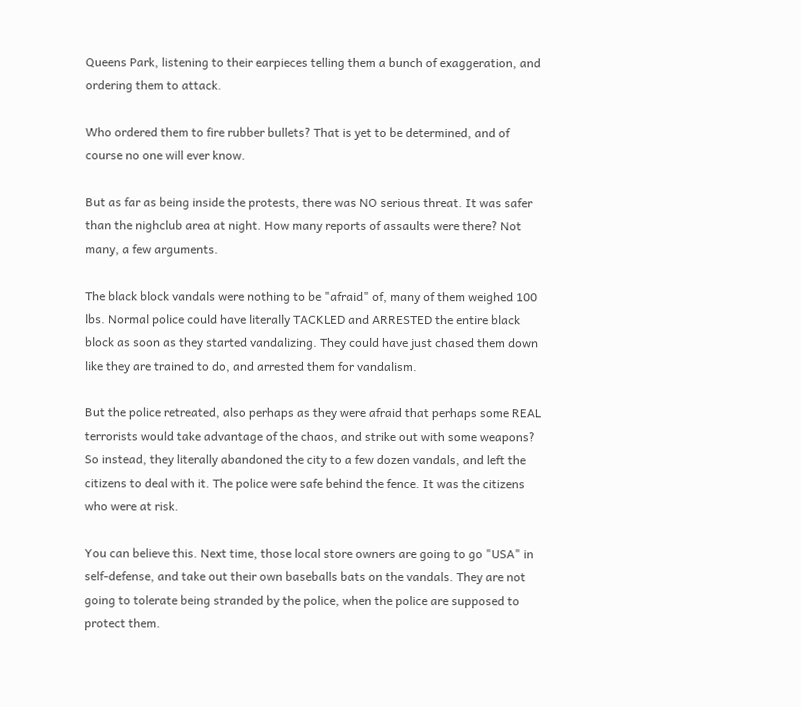Queens Park, listening to their earpieces telling them a bunch of exaggeration, and ordering them to attack.

Who ordered them to fire rubber bullets? That is yet to be determined, and of course no one will ever know.

But as far as being inside the protests, there was NO serious threat. It was safer than the nighclub area at night. How many reports of assaults were there? Not many, a few arguments.

The black block vandals were nothing to be "afraid" of, many of them weighed 100 lbs. Normal police could have literally TACKLED and ARRESTED the entire black block as soon as they started vandalizing. They could have just chased them down like they are trained to do, and arrested them for vandalism.

But the police retreated, also perhaps as they were afraid that perhaps some REAL terrorists would take advantage of the chaos, and strike out with some weapons? So instead, they literally abandoned the city to a few dozen vandals, and left the citizens to deal with it. The police were safe behind the fence. It was the citizens who were at risk.

You can believe this. Next time, those local store owners are going to go "USA" in self-defense, and take out their own baseballs bats on the vandals. They are not going to tolerate being stranded by the police, when the police are supposed to protect them.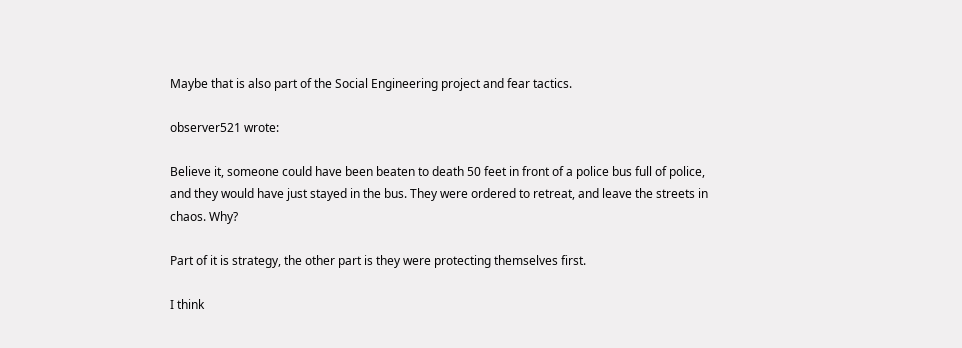Maybe that is also part of the Social Engineering project and fear tactics.

observer521 wrote:

Believe it, someone could have been beaten to death 50 feet in front of a police bus full of police, and they would have just stayed in the bus. They were ordered to retreat, and leave the streets in chaos. Why?

Part of it is strategy, the other part is they were protecting themselves first.

I think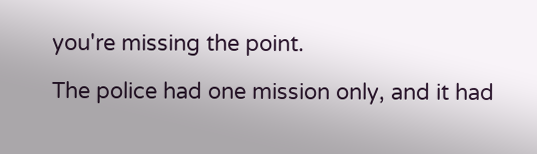you're missing the point.

The police had one mission only, and it had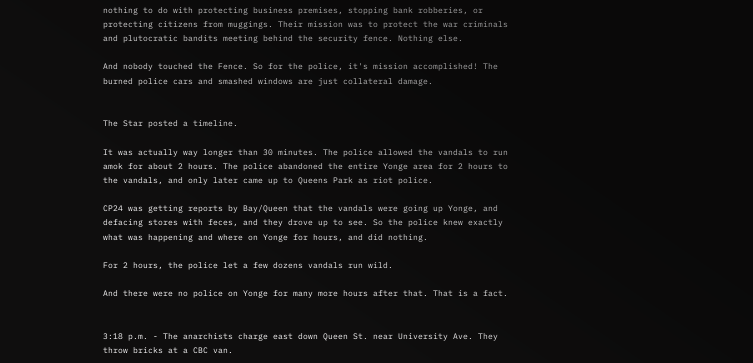nothing to do with protecting business premises, stopping bank robberies, or protecting citizens from muggings. Their mission was to protect the war criminals and plutocratic bandits meeting behind the security fence. Nothing else.

And nobody touched the Fence. So for the police, it's mission accomplished! The burned police cars and smashed windows are just collateral damage.


The Star posted a timeline.

It was actually way longer than 30 minutes. The police allowed the vandals to run amok for about 2 hours. The police abandoned the entire Yonge area for 2 hours to the vandals, and only later came up to Queens Park as riot police.

CP24 was getting reports by Bay/Queen that the vandals were going up Yonge, and defacing stores with feces, and they drove up to see. So the police knew exactly what was happening and where on Yonge for hours, and did nothing.

For 2 hours, the police let a few dozens vandals run wild.

And there were no police on Yonge for many more hours after that. That is a fact.


3:18 p.m. - The anarchists charge east down Queen St. near University Ave. They throw bricks at a CBC van.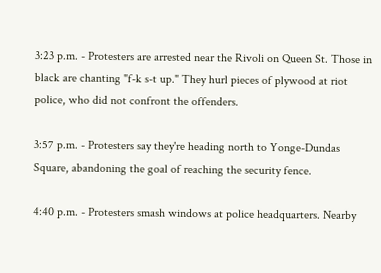3:23 p.m. - Protesters are arrested near the Rivoli on Queen St. Those in black are chanting "f-k s-t up." They hurl pieces of plywood at riot police, who did not confront the offenders.

3:57 p.m. - Protesters say they're heading north to Yonge-Dundas Square, abandoning the goal of reaching the security fence.

4:40 p.m. - Protesters smash windows at police headquarters. Nearby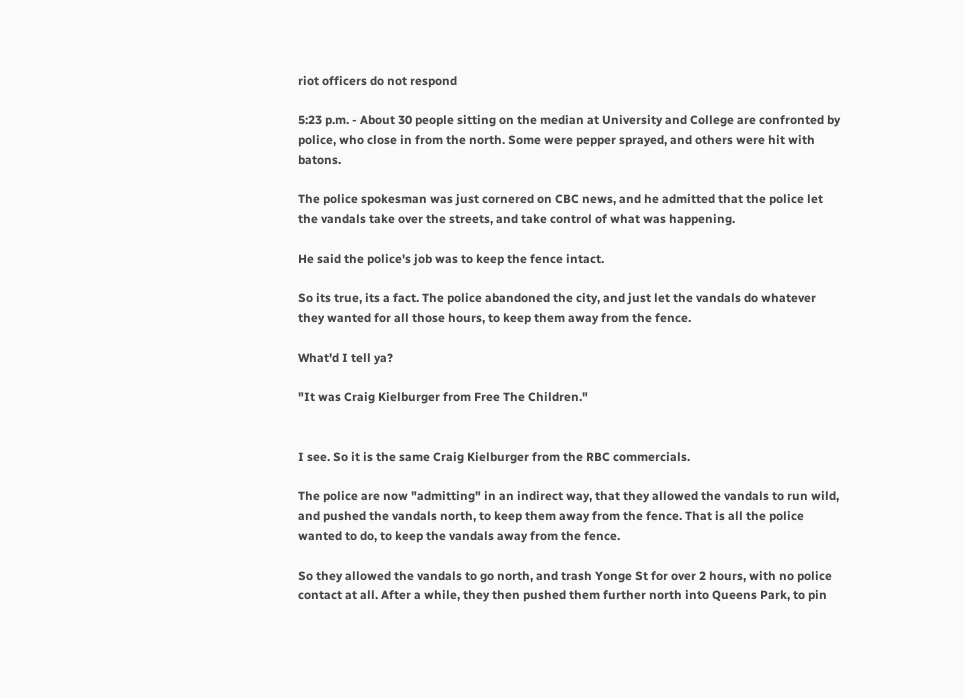riot officers do not respond

5:23 p.m. - About 30 people sitting on the median at University and College are confronted by police, who close in from the north. Some were pepper sprayed, and others were hit with batons.

The police spokesman was just cornered on CBC news, and he admitted that the police let the vandals take over the streets, and take control of what was happening.

He said the police's job was to keep the fence intact.

So its true, its a fact. The police abandoned the city, and just let the vandals do whatever they wanted for all those hours, to keep them away from the fence.

What'd I tell ya?

"It was Craig Kielburger from Free The Children."


I see. So it is the same Craig Kielburger from the RBC commercials.

The police are now "admitting" in an indirect way, that they allowed the vandals to run wild, and pushed the vandals north, to keep them away from the fence. That is all the police wanted to do, to keep the vandals away from the fence.

So they allowed the vandals to go north, and trash Yonge St for over 2 hours, with no police contact at all. After a while, they then pushed them further north into Queens Park, to pin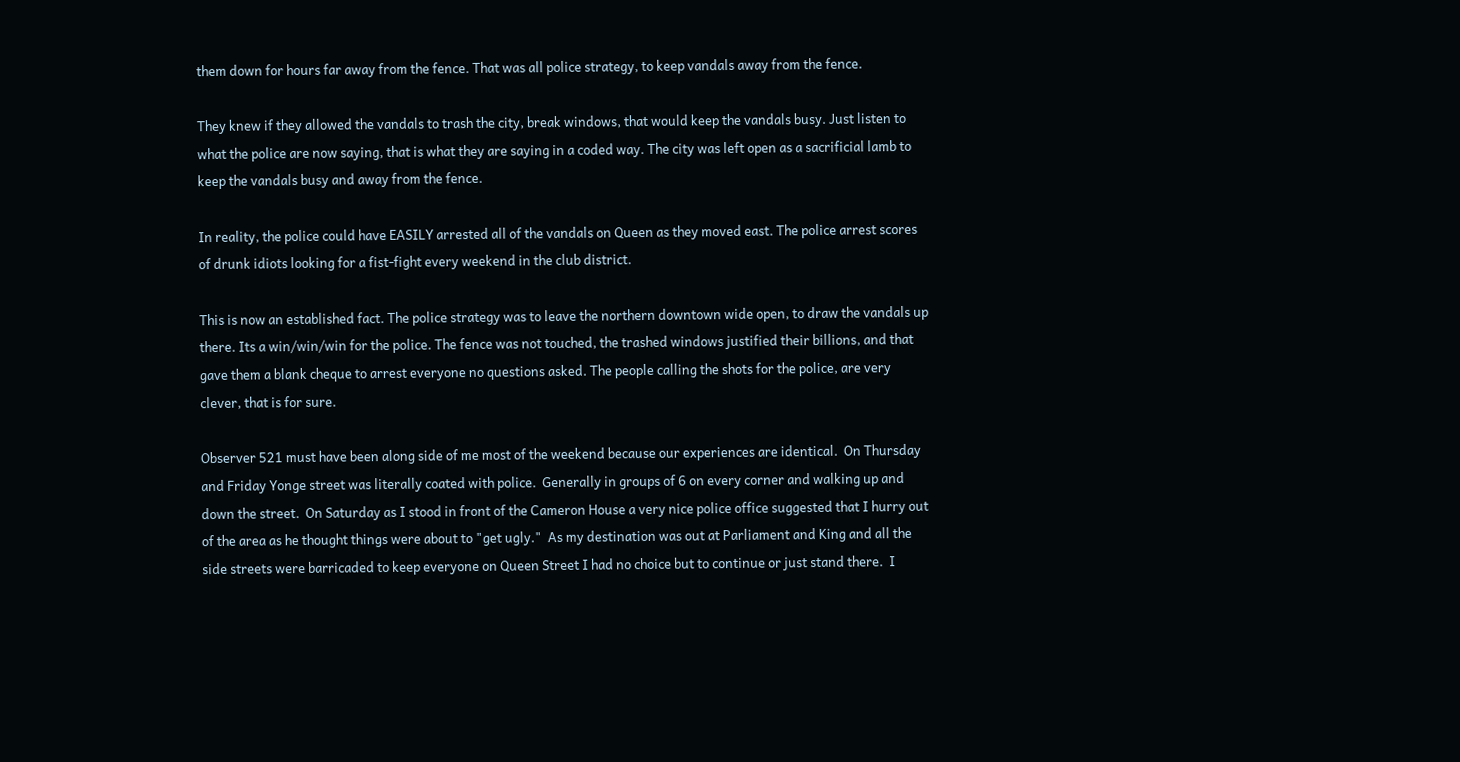them down for hours far away from the fence. That was all police strategy, to keep vandals away from the fence.

They knew if they allowed the vandals to trash the city, break windows, that would keep the vandals busy. Just listen to what the police are now saying, that is what they are saying in a coded way. The city was left open as a sacrificial lamb to keep the vandals busy and away from the fence.

In reality, the police could have EASILY arrested all of the vandals on Queen as they moved east. The police arrest scores of drunk idiots looking for a fist-fight every weekend in the club district.

This is now an established fact. The police strategy was to leave the northern downtown wide open, to draw the vandals up there. Its a win/win/win for the police. The fence was not touched, the trashed windows justified their billions, and that gave them a blank cheque to arrest everyone no questions asked. The people calling the shots for the police, are very clever, that is for sure.

Observer 521 must have been along side of me most of the weekend because our experiences are identical.  On Thursday and Friday Yonge street was literally coated with police.  Generally in groups of 6 on every corner and walking up and down the street.  On Saturday as I stood in front of the Cameron House a very nice police office suggested that I hurry out of the area as he thought things were about to "get ugly."  As my destination was out at Parliament and King and all the side streets were barricaded to keep everyone on Queen Street I had no choice but to continue or just stand there.  I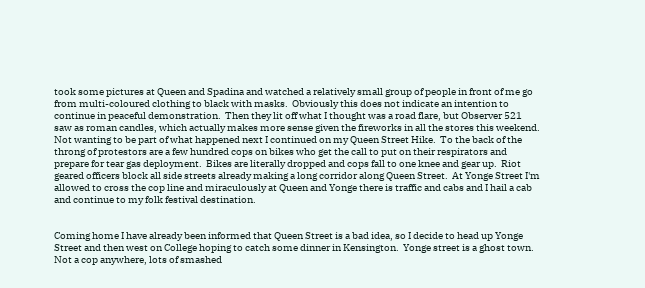took some pictures at Queen and Spadina and watched a relatively small group of people in front of me go from multi-coloured clothing to black with masks.  Obviously this does not indicate an intention to continue in peaceful demonstration.  Then they lit off what I thought was a road flare, but Observer 521 saw as roman candles, which actually makes more sense given the fireworks in all the stores this weekend.  Not wanting to be part of what happened next I continued on my Queen Street Hike.  To the back of the throng of protestors are a few hundred cops on bikes who get the call to put on their respirators and prepare for tear gas deployment.  Bikes are literally dropped and cops fall to one knee and gear up.  Riot geared officers block all side streets already making a long corridor along Queen Street.  At Yonge Street I'm allowed to cross the cop line and miraculously at Queen and Yonge there is traffic and cabs and I hail a cab and continue to my folk festival destination.


Coming home I have already been informed that Queen Street is a bad idea, so I decide to head up Yonge Street and then west on College hoping to catch some dinner in Kensington.  Yonge street is a ghost town.  Not a cop anywhere, lots of smashed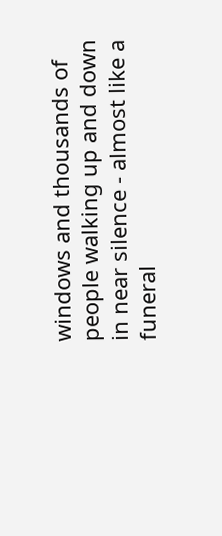windows and thousands of people walking up and down in near silence - almost like a funeral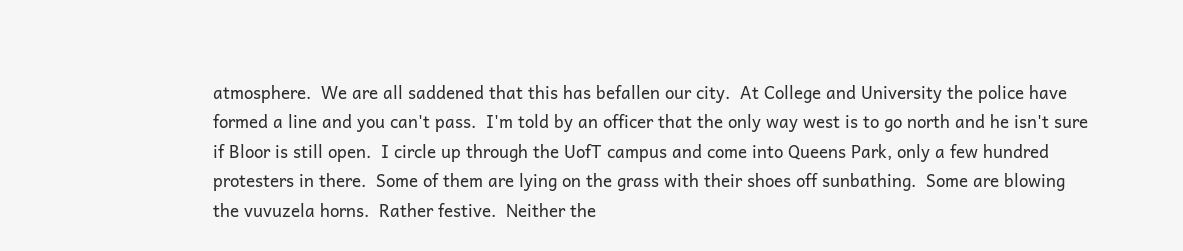atmosphere.  We are all saddened that this has befallen our city.  At College and University the police have formed a line and you can't pass.  I'm told by an officer that the only way west is to go north and he isn't sure if Bloor is still open.  I circle up through the UofT campus and come into Queens Park, only a few hundred protesters in there.  Some of them are lying on the grass with their shoes off sunbathing.  Some are blowing the vuvuzela horns.  Rather festive.  Neither the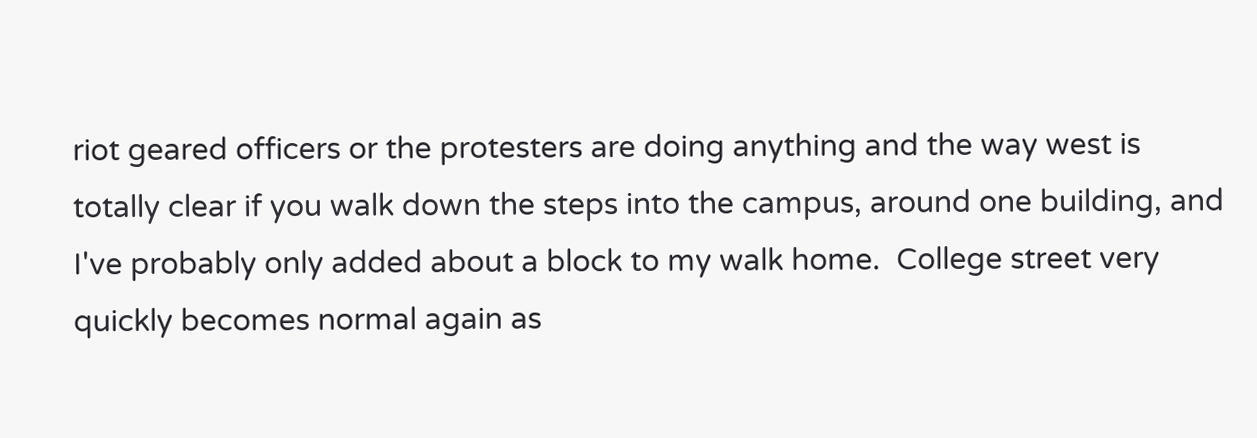riot geared officers or the protesters are doing anything and the way west is totally clear if you walk down the steps into the campus, around one building, and I've probably only added about a block to my walk home.  College street very quickly becomes normal again as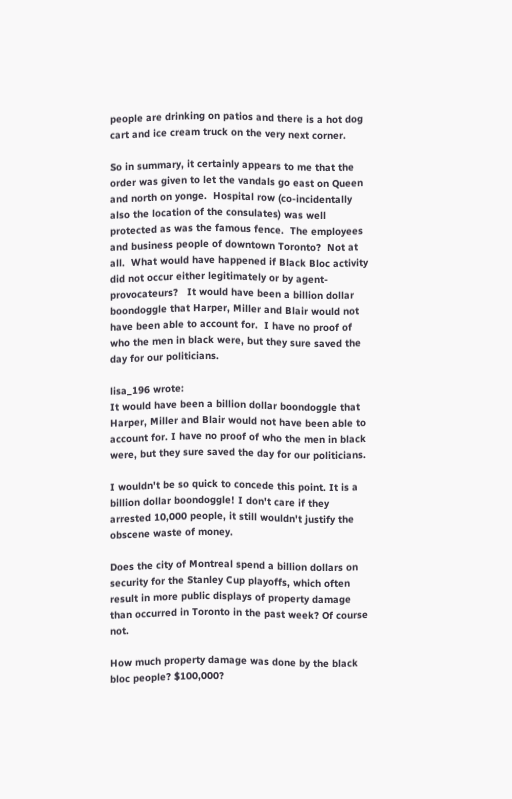people are drinking on patios and there is a hot dog cart and ice cream truck on the very next corner.

So in summary, it certainly appears to me that the order was given to let the vandals go east on Queen and north on yonge.  Hospital row (co-incidentally also the location of the consulates) was well protected as was the famous fence.  The employees and business people of downtown Toronto?  Not at all.  What would have happened if Black Bloc activity did not occur either legitimately or by agent-provocateurs?   It would have been a billion dollar boondoggle that Harper, Miller and Blair would not have been able to account for.  I have no proof of who the men in black were, but they sure saved the day for our politicians.

lisa_196 wrote:
It would have been a billion dollar boondoggle that Harper, Miller and Blair would not have been able to account for. I have no proof of who the men in black were, but they sure saved the day for our politicians.

I wouldn't be so quick to concede this point. It is a billion dollar boondoggle! I don't care if they arrested 10,000 people, it still wouldn't justify the obscene waste of money.

Does the city of Montreal spend a billion dollars on security for the Stanley Cup playoffs, which often result in more public displays of property damage than occurred in Toronto in the past week? Of course not.

How much property damage was done by the black bloc people? $100,000?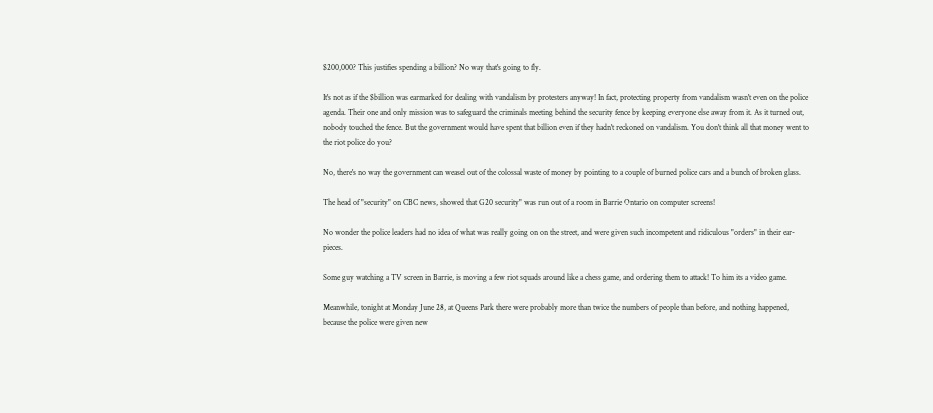$200,000? This justifies spending a billion? No way that's going to fly.

It's not as if the $billion was earmarked for dealing with vandalism by protesters anyway! In fact, protecting property from vandalism wasn't even on the police agenda. Their one and only mission was to safeguard the criminals meeting behind the security fence by keeping everyone else away from it. As it turned out, nobody touched the fence. But the government would have spent that billion even if they hadn't reckoned on vandalism. You don't think all that money went to the riot police do you?

No, there's no way the government can weasel out of the colossal waste of money by pointing to a couple of burned police cars and a bunch of broken glass.

The head of "security" on CBC news, showed that G20 security" was run out of a room in Barrie Ontario on computer screens!

No wonder the police leaders had no idea of what was really going on on the street, and were given such incompetent and ridiculous "orders" in their ear-pieces.

Some guy watching a TV screen in Barrie, is moving a few riot squads around like a chess game, and ordering them to attack! To him its a video game.

Meanwhile, tonight at Monday June 28, at Queens Park there were probably more than twice the numbers of people than before, and nothing happened, because the police were given new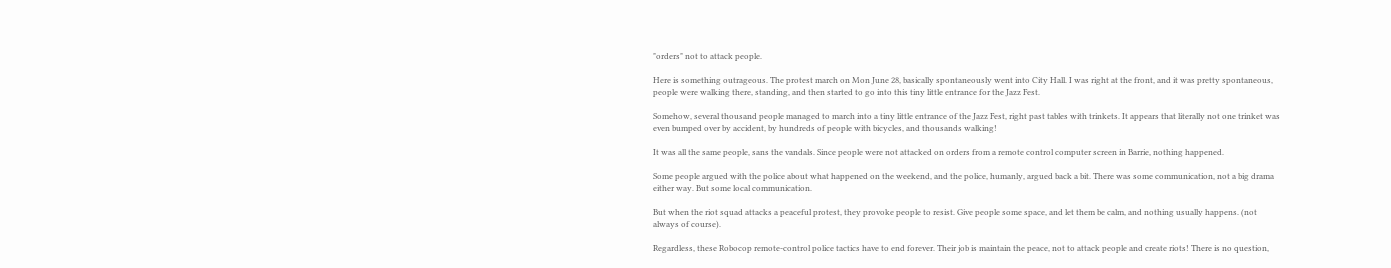"orders" not to attack people.

Here is something outrageous. The protest march on Mon June 28, basically spontaneously went into City Hall. I was right at the front, and it was pretty spontaneous, people were walking there, standing, and then started to go into this tiny little entrance for the Jazz Fest.

Somehow, several thousand people managed to march into a tiny little entrance of the Jazz Fest, right past tables with trinkets. It appears that literally not one trinket was even bumped over by accident, by hundreds of people with bicycles, and thousands walking!

It was all the same people, sans the vandals. Since people were not attacked on orders from a remote control computer screen in Barrie, nothing happened.

Some people argued with the police about what happened on the weekend, and the police, humanly, argued back a bit. There was some communication, not a big drama either way. But some local communication.

But when the riot squad attacks a peaceful protest, they provoke people to resist. Give people some space, and let them be calm, and nothing usually happens. (not always of course).

Regardless, these Robocop remote-control police tactics have to end forever. Their job is maintain the peace, not to attack people and create riots! There is no question,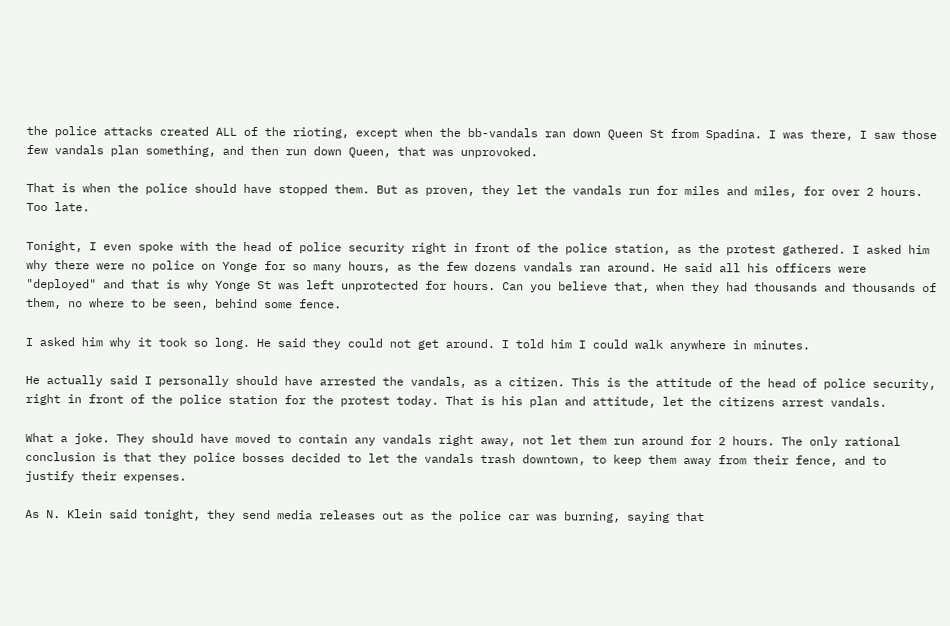the police attacks created ALL of the rioting, except when the bb-vandals ran down Queen St from Spadina. I was there, I saw those few vandals plan something, and then run down Queen, that was unprovoked.

That is when the police should have stopped them. But as proven, they let the vandals run for miles and miles, for over 2 hours. Too late.

Tonight, I even spoke with the head of police security right in front of the police station, as the protest gathered. I asked him why there were no police on Yonge for so many hours, as the few dozens vandals ran around. He said all his officers were "deployed" and that is why Yonge St was left unprotected for hours. Can you believe that, when they had thousands and thousands of them, no where to be seen, behind some fence.

I asked him why it took so long. He said they could not get around. I told him I could walk anywhere in minutes.

He actually said I personally should have arrested the vandals, as a citizen. This is the attitude of the head of police security, right in front of the police station for the protest today. That is his plan and attitude, let the citizens arrest vandals.

What a joke. They should have moved to contain any vandals right away, not let them run around for 2 hours. The only rational conclusion is that they police bosses decided to let the vandals trash downtown, to keep them away from their fence, and to justify their expenses.

As N. Klein said tonight, they send media releases out as the police car was burning, saying that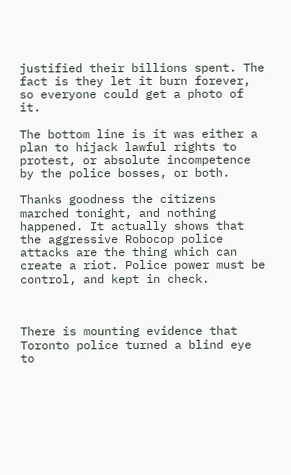justified their billions spent. The fact is they let it burn forever, so everyone could get a photo of it.

The bottom line is it was either a plan to hijack lawful rights to protest, or absolute incompetence by the police bosses, or both.

Thanks goodness the citizens marched tonight, and nothing happened. It actually shows that the aggressive Robocop police attacks are the thing which can create a riot. Police power must be control, and kept in check.



There is mounting evidence that Toronto police turned a blind eye to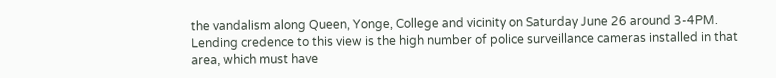the vandalism along Queen, Yonge, College and vicinity on Saturday June 26 around 3-4PM. Lending credence to this view is the high number of police surveillance cameras installed in that area, which must have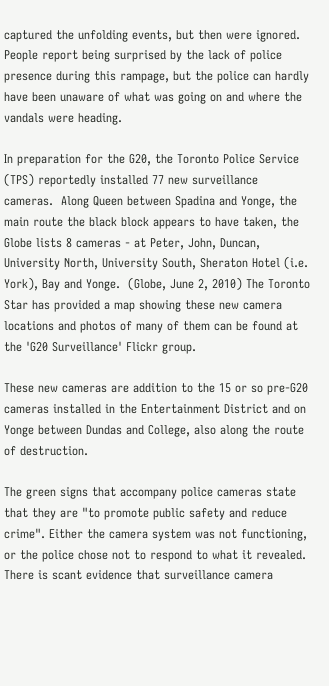captured the unfolding events, but then were ignored. People report being surprised by the lack of police presence during this rampage, but the police can hardly have been unaware of what was going on and where the vandals were heading.

In preparation for the G20, the Toronto Police Service (TPS) reportedly installed 77 new surveillance cameras.  Along Queen between Spadina and Yonge, the main route the black block appears to have taken, the Globe lists 8 cameras - at Peter, John, Duncan, University North, University South, Sheraton Hotel (i.e. York), Bay and Yonge.  (Globe, June 2, 2010) The Toronto Star has provided a map showing these new camera locations and photos of many of them can be found at the 'G20 Surveillance' Flickr group.

These new cameras are addition to the 15 or so pre-G20 cameras installed in the Entertainment District and on Yonge between Dundas and College, also along the route of destruction.

The green signs that accompany police cameras state that they are "to promote public safety and reduce crime". Either the camera system was not functioning, or the police chose not to respond to what it revealed. There is scant evidence that surveillance camera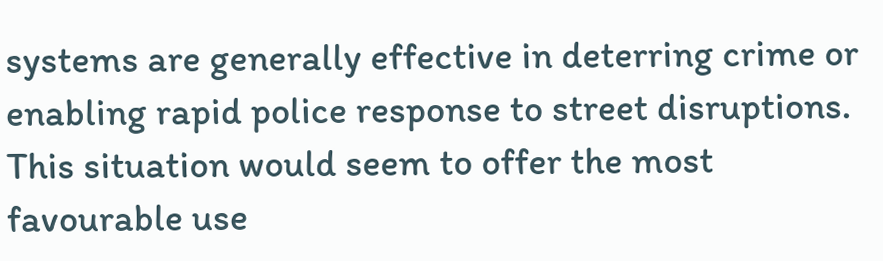systems are generally effective in deterring crime or enabling rapid police response to street disruptions. This situation would seem to offer the most favourable use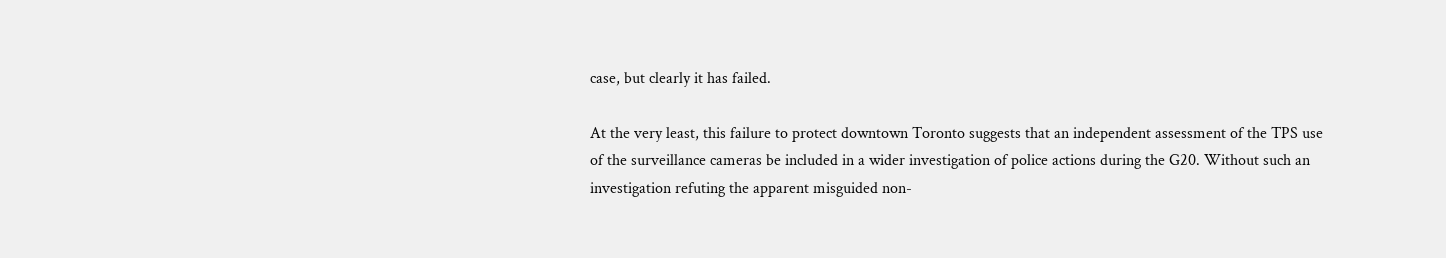case, but clearly it has failed.

At the very least, this failure to protect downtown Toronto suggests that an independent assessment of the TPS use of the surveillance cameras be included in a wider investigation of police actions during the G20. Without such an investigation refuting the apparent misguided non-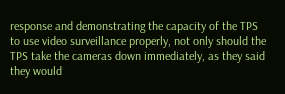response and demonstrating the capacity of the TPS to use video surveillance properly, not only should the TPS take the cameras down immediately, as they said they would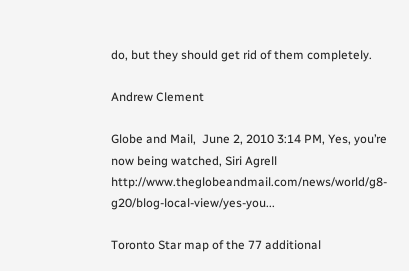do, but they should get rid of them completely.

Andrew Clement

Globe and Mail,  June 2, 2010 3:14 PM, Yes, you’re now being watched, Siri Agrell http://www.theglobeandmail.com/news/world/g8-g20/blog-local-view/yes-you...

Toronto Star map of the 77 additional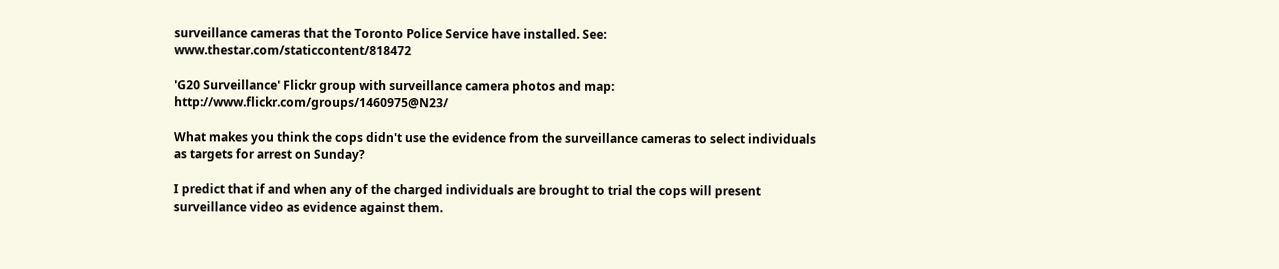surveillance cameras that the Toronto Police Service have installed. See: www.thestar.com/staticcontent/818472

'G20 Surveillance' Flickr group with surveillance camera photos and map: http://www.flickr.com/groups/1460975@N23/

What makes you think the cops didn't use the evidence from the surveillance cameras to select individuals as targets for arrest on Sunday?

I predict that if and when any of the charged individuals are brought to trial the cops will present surveillance video as evidence against them.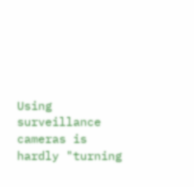Using surveillance cameras is hardly "turning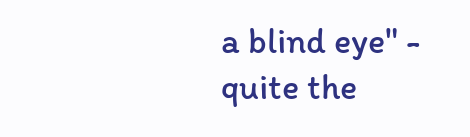a blind eye" - quite the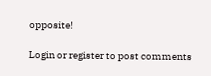opposite!

Login or register to post comments